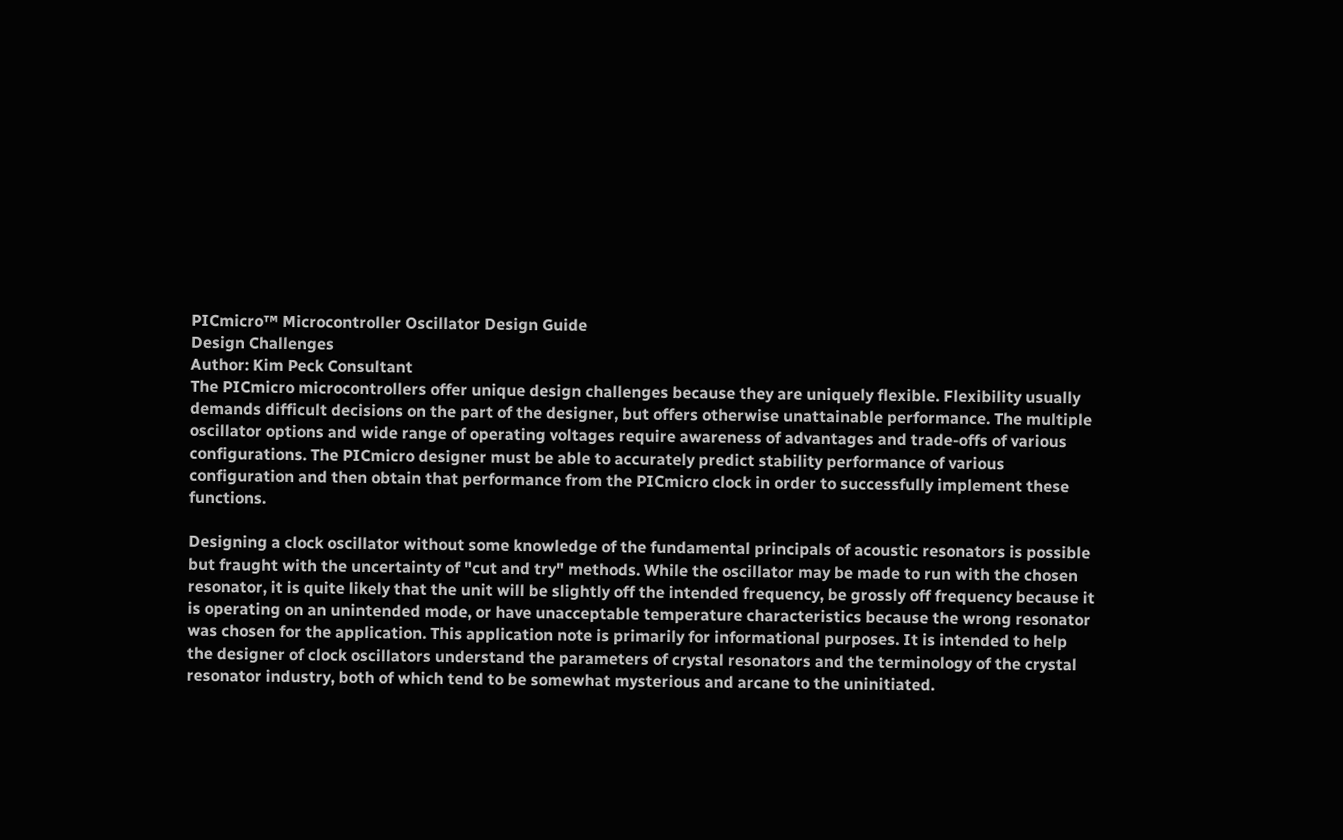PICmicro™ Microcontroller Oscillator Design Guide
Design Challenges
Author: Kim Peck Consultant
The PICmicro microcontrollers offer unique design challenges because they are uniquely flexible. Flexibility usually demands difficult decisions on the part of the designer, but offers otherwise unattainable performance. The multiple oscillator options and wide range of operating voltages require awareness of advantages and trade-offs of various configurations. The PICmicro designer must be able to accurately predict stability performance of various configuration and then obtain that performance from the PICmicro clock in order to successfully implement these functions.

Designing a clock oscillator without some knowledge of the fundamental principals of acoustic resonators is possible but fraught with the uncertainty of "cut and try" methods. While the oscillator may be made to run with the chosen resonator, it is quite likely that the unit will be slightly off the intended frequency, be grossly off frequency because it is operating on an unintended mode, or have unacceptable temperature characteristics because the wrong resonator was chosen for the application. This application note is primarily for informational purposes. It is intended to help the designer of clock oscillators understand the parameters of crystal resonators and the terminology of the crystal resonator industry, both of which tend to be somewhat mysterious and arcane to the uninitiated.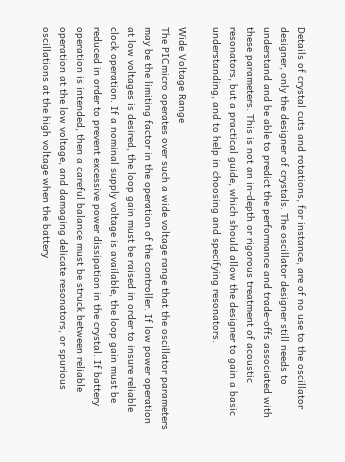Details of crystal cuts and rotations, for instance, are of no use to the oscillator designer, only the designer of crystals. The oscillator designer still needs to understand and be able to predict the performance and trade-offs associated with these parameters. This is not an in-depth or rigorous treatment of acoustic resonators, but a practical guide, which should allow the designer to gain a basic understanding, and to help in choosing and specifying resonators.

Wide Voltage Range
The PICmicro operates over such a wide voltage range that the oscillator parameters may be the limiting factor in the operation of the controller. If low power operation at low voltages is desired, the loop gain must be raised in order to insure reliable clock operation. If a nominal supply voltage is available, the loop gain must be reduced in order to prevent excessive power dissipation in the crystal. If battery operation is intended, then a careful balance must be struck between reliable operation at the low voltage, and damaging delicate resonators, or spurious oscillations at the high voltage when the battery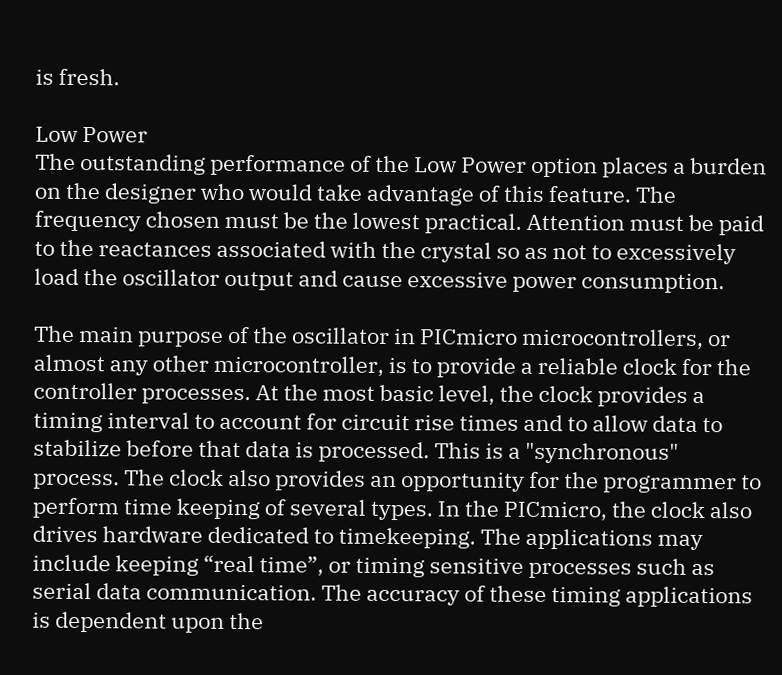is fresh.

Low Power
The outstanding performance of the Low Power option places a burden on the designer who would take advantage of this feature. The frequency chosen must be the lowest practical. Attention must be paid to the reactances associated with the crystal so as not to excessively load the oscillator output and cause excessive power consumption.

The main purpose of the oscillator in PICmicro microcontrollers, or almost any other microcontroller, is to provide a reliable clock for the controller processes. At the most basic level, the clock provides a timing interval to account for circuit rise times and to allow data to stabilize before that data is processed. This is a "synchronous" process. The clock also provides an opportunity for the programmer to perform time keeping of several types. In the PICmicro, the clock also drives hardware dedicated to timekeeping. The applications may include keeping “real time”, or timing sensitive processes such as serial data communication. The accuracy of these timing applications is dependent upon the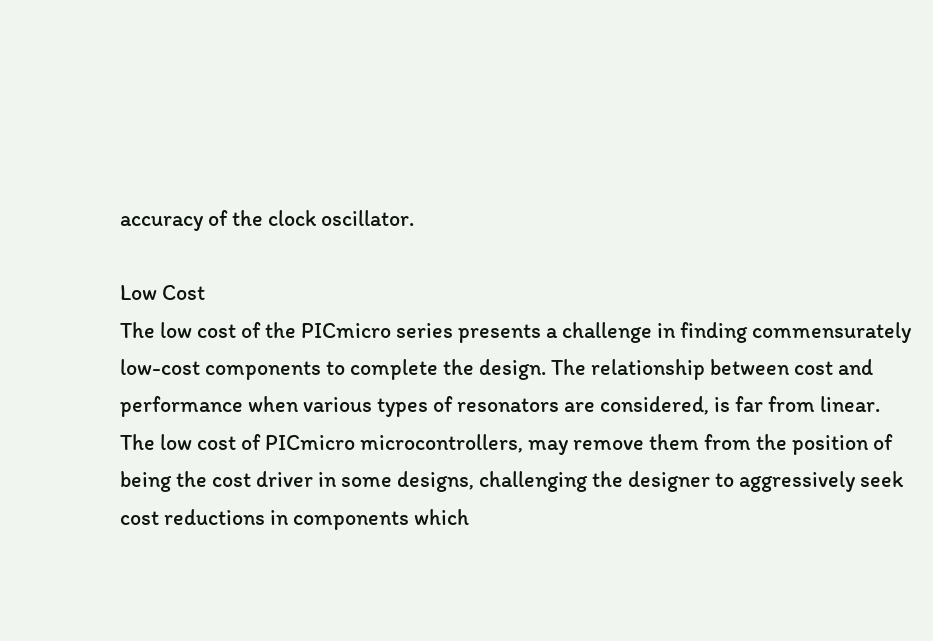accuracy of the clock oscillator.

Low Cost
The low cost of the PICmicro series presents a challenge in finding commensurately low-cost components to complete the design. The relationship between cost and performance when various types of resonators are considered, is far from linear. The low cost of PICmicro microcontrollers, may remove them from the position of being the cost driver in some designs, challenging the designer to aggressively seek cost reductions in components which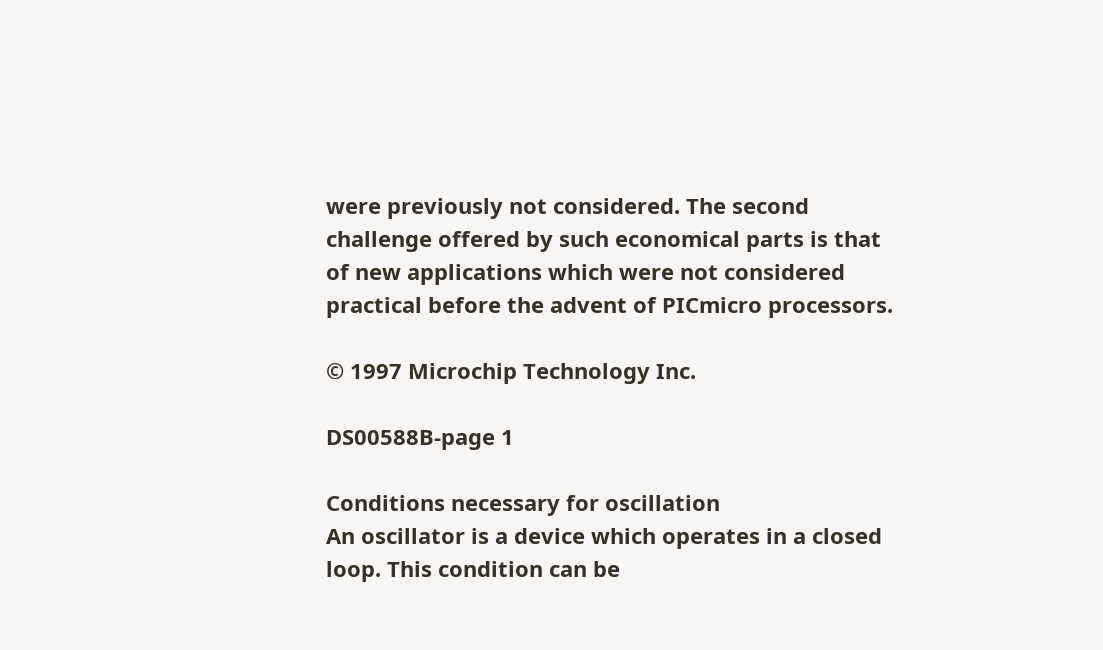were previously not considered. The second challenge offered by such economical parts is that of new applications which were not considered practical before the advent of PICmicro processors.

© 1997 Microchip Technology Inc.

DS00588B-page 1

Conditions necessary for oscillation
An oscillator is a device which operates in a closed loop. This condition can be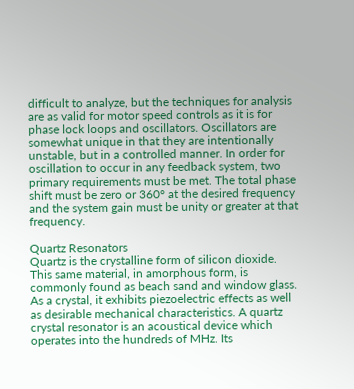difficult to analyze, but the techniques for analysis are as valid for motor speed controls as it is for phase lock loops and oscillators. Oscillators are somewhat unique in that they are intentionally unstable, but in a controlled manner. In order for oscillation to occur in any feedback system, two primary requirements must be met. The total phase shift must be zero or 360° at the desired frequency and the system gain must be unity or greater at that frequency.

Quartz Resonators
Quartz is the crystalline form of silicon dioxide. This same material, in amorphous form, is commonly found as beach sand and window glass. As a crystal, it exhibits piezoelectric effects as well as desirable mechanical characteristics. A quartz crystal resonator is an acoustical device which operates into the hundreds of MHz. Its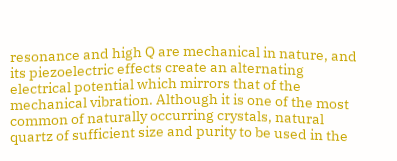resonance and high Q are mechanical in nature, and its piezoelectric effects create an alternating electrical potential which mirrors that of the mechanical vibration. Although it is one of the most common of naturally occurring crystals, natural quartz of sufficient size and purity to be used in the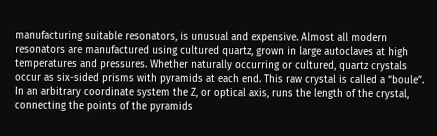manufacturing suitable resonators, is unusual and expensive. Almost all modern resonators are manufactured using cultured quartz, grown in large autoclaves at high temperatures and pressures. Whether naturally occurring or cultured, quartz crystals occur as six-sided prisms with pyramids at each end. This raw crystal is called a “boule”. In an arbitrary coordinate system the Z, or optical axis, runs the length of the crystal, connecting the points of the pyramids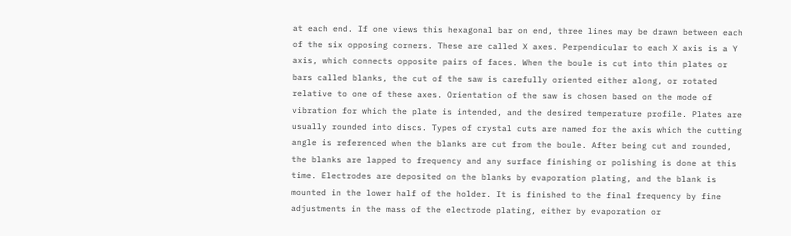at each end. If one views this hexagonal bar on end, three lines may be drawn between each of the six opposing corners. These are called X axes. Perpendicular to each X axis is a Y axis, which connects opposite pairs of faces. When the boule is cut into thin plates or bars called blanks, the cut of the saw is carefully oriented either along, or rotated relative to one of these axes. Orientation of the saw is chosen based on the mode of vibration for which the plate is intended, and the desired temperature profile. Plates are usually rounded into discs. Types of crystal cuts are named for the axis which the cutting angle is referenced when the blanks are cut from the boule. After being cut and rounded, the blanks are lapped to frequency and any surface finishing or polishing is done at this time. Electrodes are deposited on the blanks by evaporation plating, and the blank is mounted in the lower half of the holder. It is finished to the final frequency by fine adjustments in the mass of the electrode plating, either by evaporation or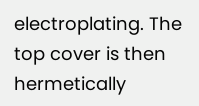electroplating. The top cover is then hermetically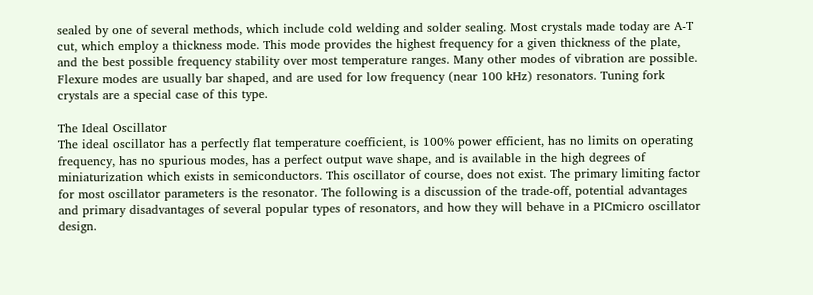sealed by one of several methods, which include cold welding and solder sealing. Most crystals made today are A-T cut, which employ a thickness mode. This mode provides the highest frequency for a given thickness of the plate, and the best possible frequency stability over most temperature ranges. Many other modes of vibration are possible. Flexure modes are usually bar shaped, and are used for low frequency (near 100 kHz) resonators. Tuning fork crystals are a special case of this type.

The Ideal Oscillator
The ideal oscillator has a perfectly flat temperature coefficient, is 100% power efficient, has no limits on operating frequency, has no spurious modes, has a perfect output wave shape, and is available in the high degrees of miniaturization which exists in semiconductors. This oscillator of course, does not exist. The primary limiting factor for most oscillator parameters is the resonator. The following is a discussion of the trade-off, potential advantages and primary disadvantages of several popular types of resonators, and how they will behave in a PICmicro oscillator design.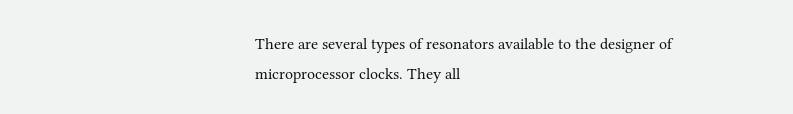There are several types of resonators available to the designer of microprocessor clocks. They all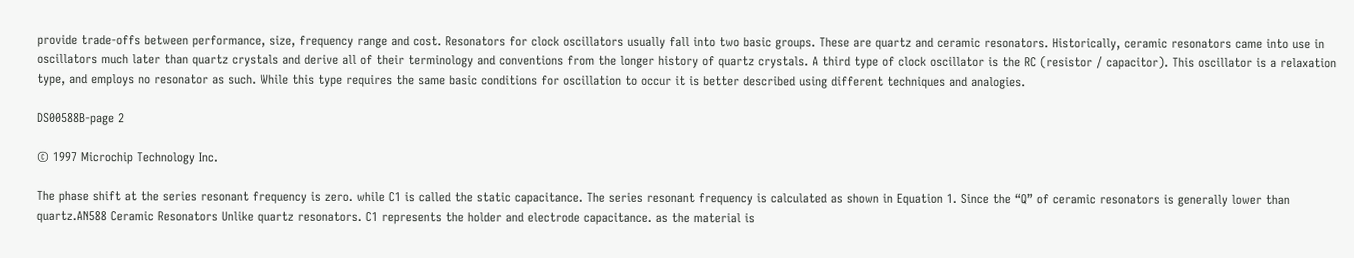provide trade-offs between performance, size, frequency range and cost. Resonators for clock oscillators usually fall into two basic groups. These are quartz and ceramic resonators. Historically, ceramic resonators came into use in oscillators much later than quartz crystals and derive all of their terminology and conventions from the longer history of quartz crystals. A third type of clock oscillator is the RC (resistor / capacitor). This oscillator is a relaxation type, and employs no resonator as such. While this type requires the same basic conditions for oscillation to occur it is better described using different techniques and analogies.

DS00588B-page 2

© 1997 Microchip Technology Inc.

The phase shift at the series resonant frequency is zero. while C1 is called the static capacitance. The series resonant frequency is calculated as shown in Equation 1. Since the “Q” of ceramic resonators is generally lower than quartz.AN588 Ceramic Resonators Unlike quartz resonators. C1 represents the holder and electrode capacitance. as the material is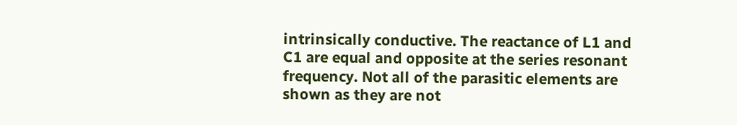intrinsically conductive. The reactance of L1 and C1 are equal and opposite at the series resonant frequency. Not all of the parasitic elements are shown as they are not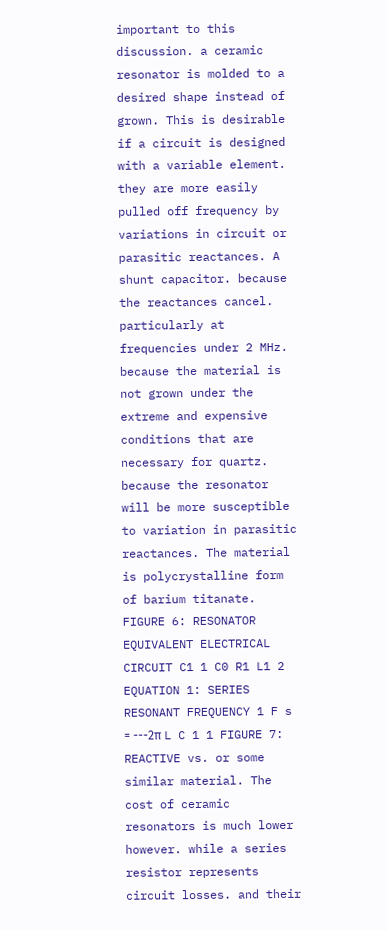important to this discussion. a ceramic resonator is molded to a desired shape instead of grown. This is desirable if a circuit is designed with a variable element. they are more easily pulled off frequency by variations in circuit or parasitic reactances. A shunt capacitor. because the reactances cancel. particularly at frequencies under 2 MHz. because the material is not grown under the extreme and expensive conditions that are necessary for quartz. because the resonator will be more susceptible to variation in parasitic reactances. The material is polycrystalline form of barium titanate. FIGURE 6: RESONATOR EQUIVALENT ELECTRICAL CIRCUIT C1 1 C0 R1 L1 2 EQUATION 1: SERIES RESONANT FREQUENCY 1 F s = ---2π L C 1 1 FIGURE 7: REACTIVE vs. or some similar material. The cost of ceramic resonators is much lower however. while a series resistor represents circuit losses. and their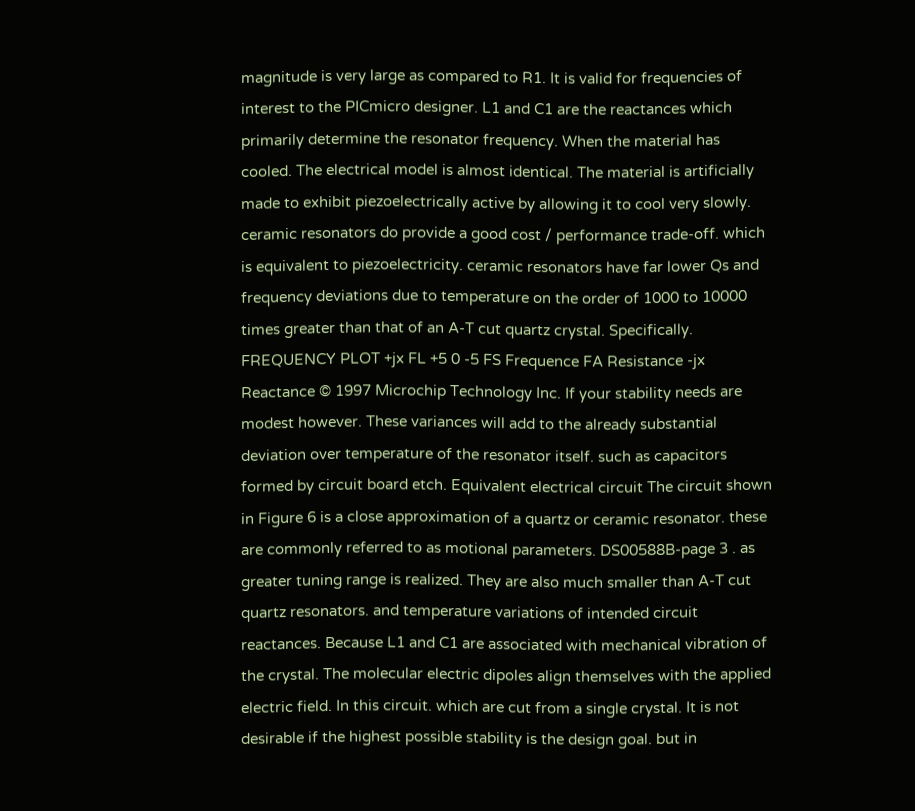magnitude is very large as compared to R1. It is valid for frequencies of interest to the PICmicro designer. L1 and C1 are the reactances which primarily determine the resonator frequency. When the material has cooled. The electrical model is almost identical. The material is artificially made to exhibit piezoelectrically active by allowing it to cool very slowly. ceramic resonators do provide a good cost / performance trade-off. which is equivalent to piezoelectricity. ceramic resonators have far lower Qs and frequency deviations due to temperature on the order of 1000 to 10000 times greater than that of an A-T cut quartz crystal. Specifically. FREQUENCY PLOT +jx FL +5 0 -5 FS Frequence FA Resistance -jx Reactance © 1997 Microchip Technology Inc. If your stability needs are modest however. These variances will add to the already substantial deviation over temperature of the resonator itself. such as capacitors formed by circuit board etch. Equivalent electrical circuit The circuit shown in Figure 6 is a close approximation of a quartz or ceramic resonator. these are commonly referred to as motional parameters. DS00588B-page 3 . as greater tuning range is realized. They are also much smaller than A-T cut quartz resonators. and temperature variations of intended circuit reactances. Because L1 and C1 are associated with mechanical vibration of the crystal. The molecular electric dipoles align themselves with the applied electric field. In this circuit. which are cut from a single crystal. It is not desirable if the highest possible stability is the design goal. but in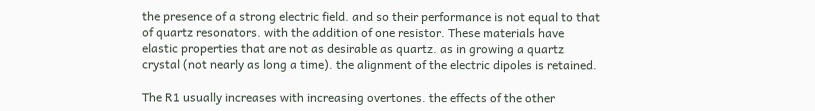the presence of a strong electric field. and so their performance is not equal to that of quartz resonators. with the addition of one resistor. These materials have elastic properties that are not as desirable as quartz. as in growing a quartz crystal (not nearly as long a time). the alignment of the electric dipoles is retained.

The R1 usually increases with increasing overtones. the effects of the other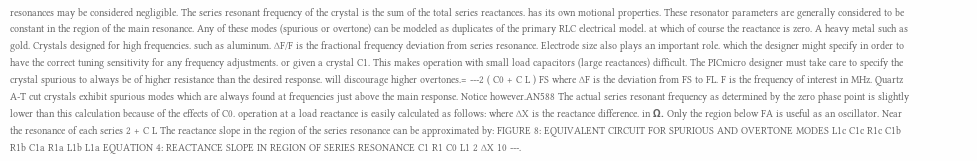resonances may be considered negligible. The series resonant frequency of the crystal is the sum of the total series reactances. has its own motional properties. These resonator parameters are generally considered to be constant in the region of the main resonance. Any of these modes (spurious or overtone) can be modeled as duplicates of the primary RLC electrical model. at which of course the reactance is zero. A heavy metal such as gold. Crystals designed for high frequencies. such as aluminum. ∆F/F is the fractional frequency deviation from series resonance. Electrode size also plays an important role. which the designer might specify in order to have the correct tuning sensitivity for any frequency adjustments. or given a crystal C1. This makes operation with small load capacitors (large reactances) difficult. The PICmicro designer must take care to specify the crystal spurious to always be of higher resistance than the desired response. will discourage higher overtones.= ---2 ( C0 + C L ) FS where ∆F is the deviation from FS to FL. F is the frequency of interest in MHz. Quartz A-T cut crystals exhibit spurious modes which are always found at frequencies just above the main response. Notice however.AN588 The actual series resonant frequency as determined by the zero phase point is slightly lower than this calculation because of the effects of C0. operation at a load reactance is easily calculated as follows: where ∆X is the reactance difference. in Ω. Only the region below FA is useful as an oscillator. Near the resonance of each series 2 + C L The reactance slope in the region of the series resonance can be approximated by: FIGURE 8: EQUIVALENT CIRCUIT FOR SPURIOUS AND OVERTONE MODES L1c C1c R1c C1b R1b C1a R1a L1b L1a EQUATION 4: REACTANCE SLOPE IN REGION OF SERIES RESONANCE C1 R1 C0 L1 2 ∆X 10 ---.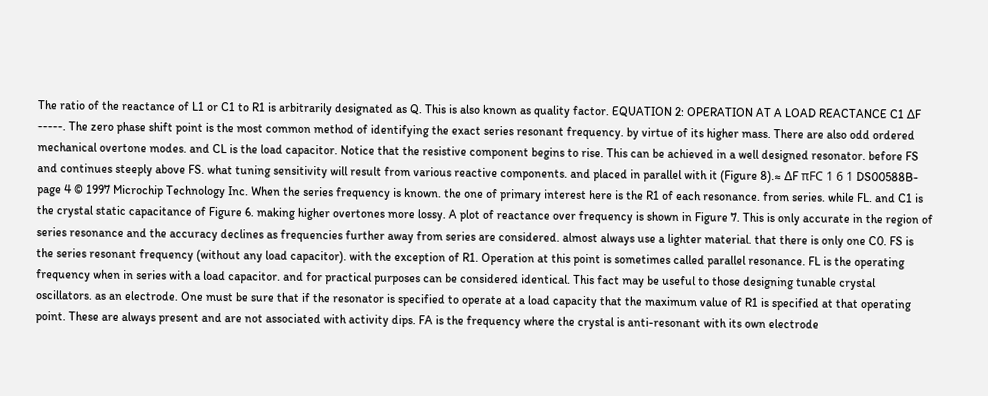The ratio of the reactance of L1 or C1 to R1 is arbitrarily designated as Q. This is also known as quality factor. EQUATION 2: OPERATION AT A LOAD REACTANCE C1 ∆F -----. The zero phase shift point is the most common method of identifying the exact series resonant frequency. by virtue of its higher mass. There are also odd ordered mechanical overtone modes. and CL is the load capacitor. Notice that the resistive component begins to rise. This can be achieved in a well designed resonator. before FS and continues steeply above FS. what tuning sensitivity will result from various reactive components. and placed in parallel with it (Figure 8).≈ ∆F πFC 1 6 1 DS00588B-page 4 © 1997 Microchip Technology Inc. When the series frequency is known. the one of primary interest here is the R1 of each resonance. from series. while FL. and C1 is the crystal static capacitance of Figure 6. making higher overtones more lossy. A plot of reactance over frequency is shown in Figure 7. This is only accurate in the region of series resonance and the accuracy declines as frequencies further away from series are considered. almost always use a lighter material. that there is only one C0. FS is the series resonant frequency (without any load capacitor). with the exception of R1. Operation at this point is sometimes called parallel resonance. FL is the operating frequency when in series with a load capacitor. and for practical purposes can be considered identical. This fact may be useful to those designing tunable crystal oscillators. as an electrode. One must be sure that if the resonator is specified to operate at a load capacity that the maximum value of R1 is specified at that operating point. These are always present and are not associated with activity dips. FA is the frequency where the crystal is anti-resonant with its own electrode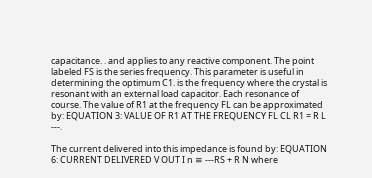capacitance. . and applies to any reactive component. The point labeled FS is the series frequency. This parameter is useful in determining the optimum C1. is the frequency where the crystal is resonant with an external load capacitor. Each resonance of course. The value of R1 at the frequency FL can be approximated by: EQUATION 3: VALUE OF R1 AT THE FREQUENCY FL CL R1 = R L ---.

The current delivered into this impedance is found by: EQUATION 6: CURRENT DELIVERED V OUT I n ≅ ---RS + R N where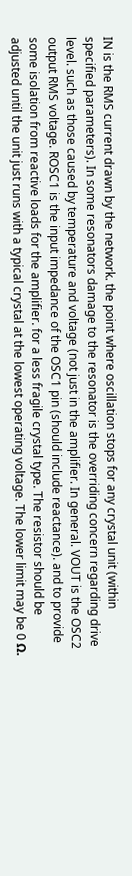IN is the RMS current drawn by the network. the point where oscillation stops for any crystal unit (within specified parameters). In some resonators damage to the resonator is the overriding concern regarding drive level. such as those caused by temperature and voltage (not just in the amplifier. In general. VOUT is the OSC2 output RMS voltage. ROSC1 is the input impedance of the OSC1 pin (should include reactance). and to provide some isolation from reactive loads for the amplifier. for a less fragile crystal type. The resistor should be adjusted until the unit just runs with a typical crystal at the lowest operating voltage. The lower limit may be 0 Ω.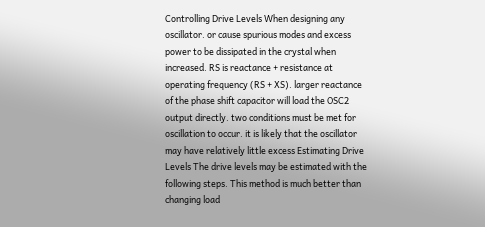Controlling Drive Levels When designing any oscillator. or cause spurious modes and excess power to be dissipated in the crystal when increased. RS is reactance + resistance at operating frequency (RS + XS). larger reactance of the phase shift capacitor will load the OSC2 output directly. two conditions must be met for oscillation to occur. it is likely that the oscillator may have relatively little excess Estimating Drive Levels The drive levels may be estimated with the following steps. This method is much better than changing load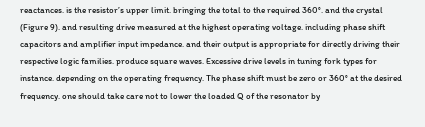reactances. is the resistor’s upper limit. bringing the total to the required 360°. and the crystal (Figure 9). and resulting drive measured at the highest operating voltage. including phase shift capacitors and amplifier input impedance. and their output is appropriate for directly driving their respective logic families. produce square waves. Excessive drive levels in tuning fork types for instance. depending on the operating frequency. The phase shift must be zero or 360° at the desired frequency. one should take care not to lower the loaded Q of the resonator by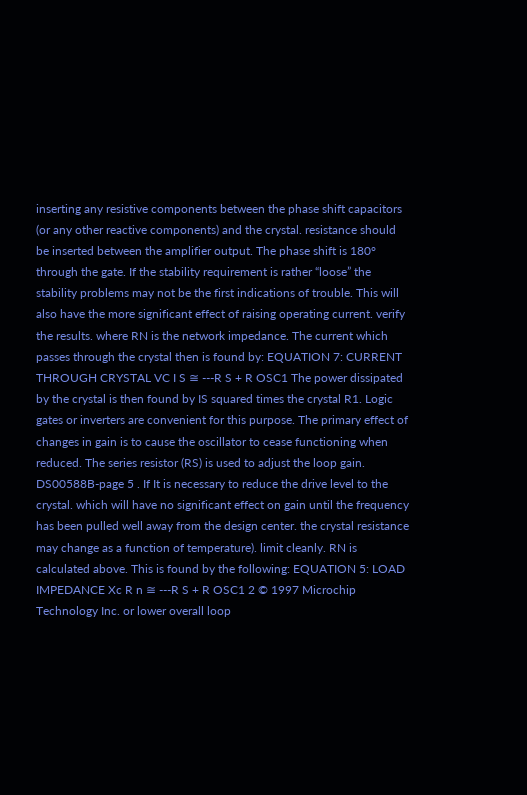inserting any resistive components between the phase shift capacitors (or any other reactive components) and the crystal. resistance should be inserted between the amplifier output. The phase shift is 180° through the gate. If the stability requirement is rather “loose” the stability problems may not be the first indications of trouble. This will also have the more significant effect of raising operating current. verify the results. where RN is the network impedance. The current which passes through the crystal then is found by: EQUATION 7: CURRENT THROUGH CRYSTAL VC I S ≅ ---R S + R OSC1 The power dissipated by the crystal is then found by IS squared times the crystal R1. Logic gates or inverters are convenient for this purpose. The primary effect of changes in gain is to cause the oscillator to cease functioning when reduced. The series resistor (RS) is used to adjust the loop gain. DS00588B-page 5 . If It is necessary to reduce the drive level to the crystal. which will have no significant effect on gain until the frequency has been pulled well away from the design center. the crystal resistance may change as a function of temperature). limit cleanly. RN is calculated above. This is found by the following: EQUATION 5: LOAD IMPEDANCE Xc R n ≅ ---R S + R OSC1 2 © 1997 Microchip Technology Inc. or lower overall loop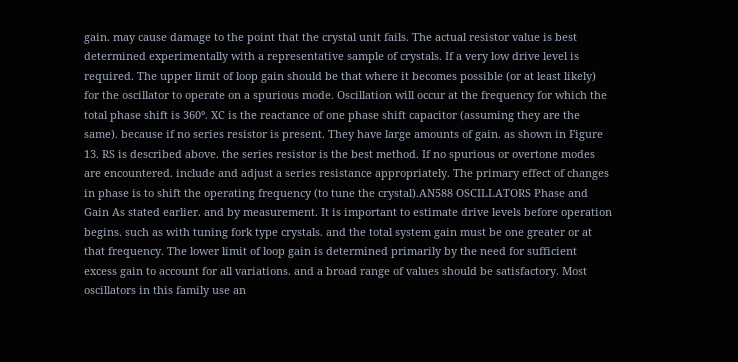gain. may cause damage to the point that the crystal unit fails. The actual resistor value is best determined experimentally with a representative sample of crystals. If a very low drive level is required. The upper limit of loop gain should be that where it becomes possible (or at least likely) for the oscillator to operate on a spurious mode. Oscillation will occur at the frequency for which the total phase shift is 360°. XC is the reactance of one phase shift capacitor (assuming they are the same). because if no series resistor is present. They have large amounts of gain. as shown in Figure 13. RS is described above. the series resistor is the best method. If no spurious or overtone modes are encountered. include and adjust a series resistance appropriately. The primary effect of changes in phase is to shift the operating frequency (to tune the crystal).AN588 OSCILLATORS Phase and Gain As stated earlier. and by measurement. It is important to estimate drive levels before operation begins. such as with tuning fork type crystals. and the total system gain must be one greater or at that frequency. The lower limit of loop gain is determined primarily by the need for sufficient excess gain to account for all variations. and a broad range of values should be satisfactory. Most oscillators in this family use an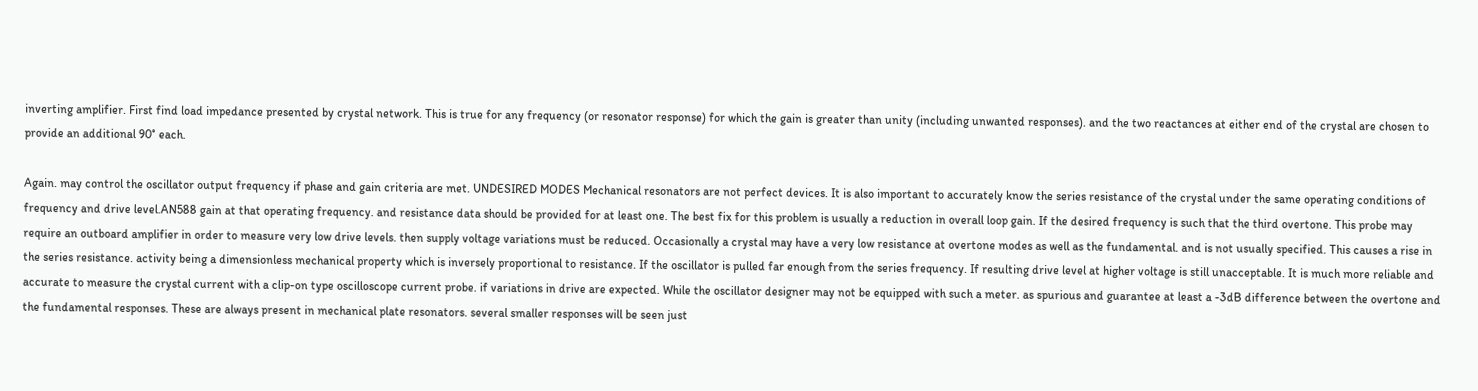inverting amplifier. First find load impedance presented by crystal network. This is true for any frequency (or resonator response) for which the gain is greater than unity (including unwanted responses). and the two reactances at either end of the crystal are chosen to provide an additional 90° each.

Again. may control the oscillator output frequency if phase and gain criteria are met. UNDESIRED MODES Mechanical resonators are not perfect devices. It is also important to accurately know the series resistance of the crystal under the same operating conditions of frequency and drive level.AN588 gain at that operating frequency. and resistance data should be provided for at least one. The best fix for this problem is usually a reduction in overall loop gain. If the desired frequency is such that the third overtone. This probe may require an outboard amplifier in order to measure very low drive levels. then supply voltage variations must be reduced. Occasionally a crystal may have a very low resistance at overtone modes as well as the fundamental. and is not usually specified. This causes a rise in the series resistance. activity being a dimensionless mechanical property which is inversely proportional to resistance. If the oscillator is pulled far enough from the series frequency. If resulting drive level at higher voltage is still unacceptable. It is much more reliable and accurate to measure the crystal current with a clip-on type oscilloscope current probe. if variations in drive are expected. While the oscillator designer may not be equipped with such a meter. as spurious and guarantee at least a -3dB difference between the overtone and the fundamental responses. These are always present in mechanical plate resonators. several smaller responses will be seen just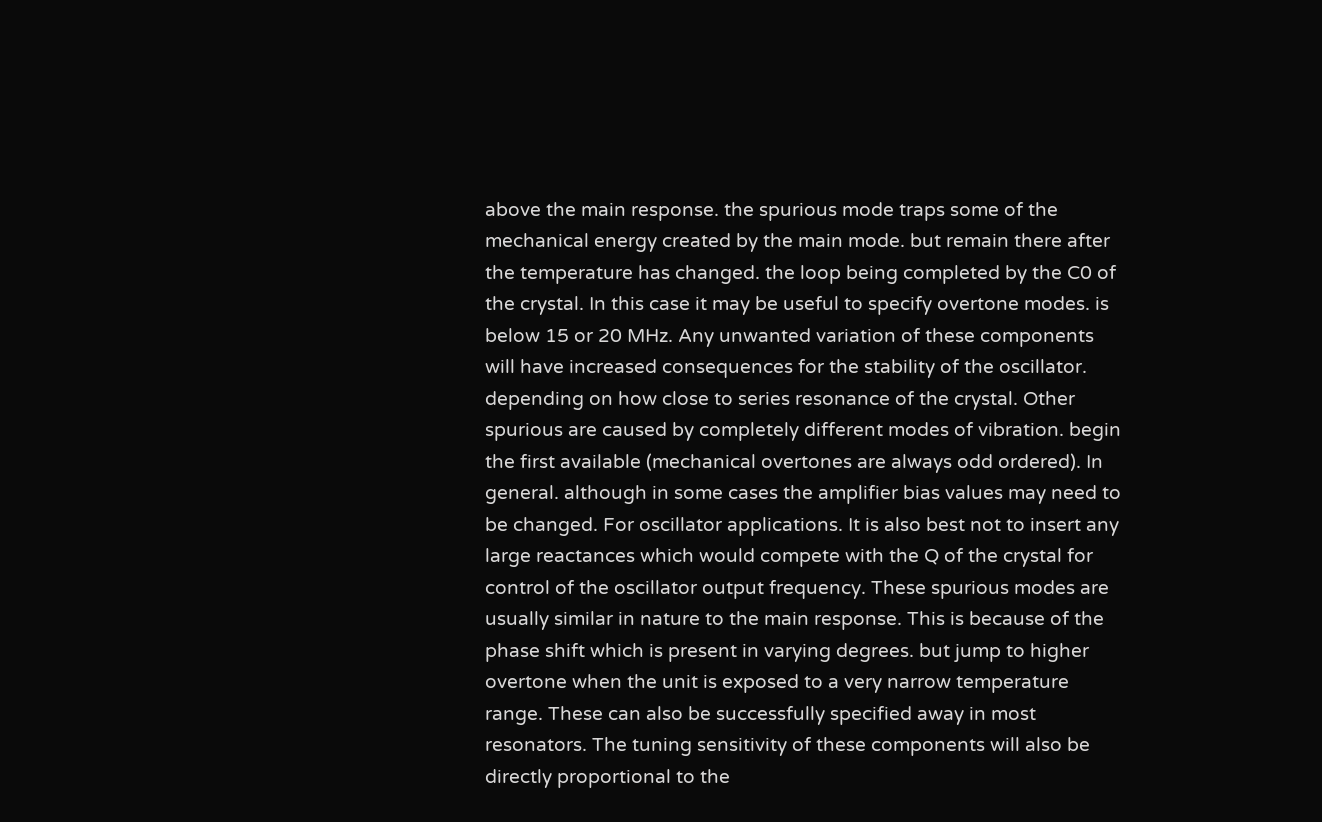above the main response. the spurious mode traps some of the mechanical energy created by the main mode. but remain there after the temperature has changed. the loop being completed by the C0 of the crystal. In this case it may be useful to specify overtone modes. is below 15 or 20 MHz. Any unwanted variation of these components will have increased consequences for the stability of the oscillator. depending on how close to series resonance of the crystal. Other spurious are caused by completely different modes of vibration. begin the first available (mechanical overtones are always odd ordered). In general. although in some cases the amplifier bias values may need to be changed. For oscillator applications. It is also best not to insert any large reactances which would compete with the Q of the crystal for control of the oscillator output frequency. These spurious modes are usually similar in nature to the main response. This is because of the phase shift which is present in varying degrees. but jump to higher overtone when the unit is exposed to a very narrow temperature range. These can also be successfully specified away in most resonators. The tuning sensitivity of these components will also be directly proportional to the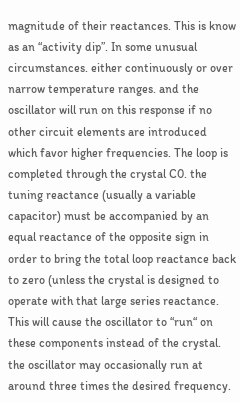magnitude of their reactances. This is know as an “activity dip”. In some unusual circumstances. either continuously or over narrow temperature ranges. and the oscillator will run on this response if no other circuit elements are introduced which favor higher frequencies. The loop is completed through the crystal C0. the tuning reactance (usually a variable capacitor) must be accompanied by an equal reactance of the opposite sign in order to bring the total loop reactance back to zero (unless the crystal is designed to operate with that large series reactance. This will cause the oscillator to “run“ on these components instead of the crystal. the oscillator may occasionally run at around three times the desired frequency.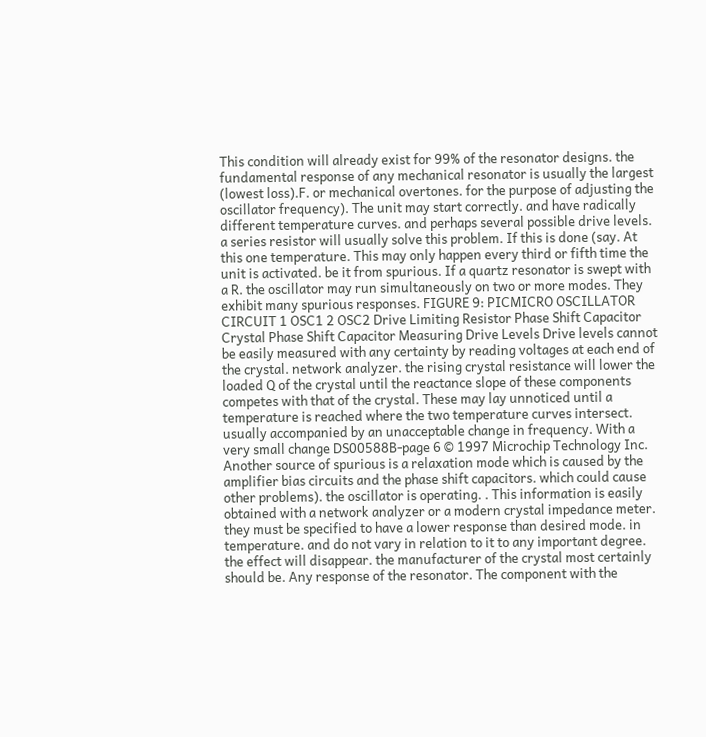This condition will already exist for 99% of the resonator designs. the fundamental response of any mechanical resonator is usually the largest (lowest loss).F. or mechanical overtones. for the purpose of adjusting the oscillator frequency). The unit may start correctly. and have radically different temperature curves. and perhaps several possible drive levels. a series resistor will usually solve this problem. If this is done (say. At this one temperature. This may only happen every third or fifth time the unit is activated. be it from spurious. If a quartz resonator is swept with a R. the oscillator may run simultaneously on two or more modes. They exhibit many spurious responses. FIGURE 9: PICMICRO OSCILLATOR CIRCUIT 1 OSC1 2 OSC2 Drive Limiting Resistor Phase Shift Capacitor Crystal Phase Shift Capacitor Measuring Drive Levels Drive levels cannot be easily measured with any certainty by reading voltages at each end of the crystal. network analyzer. the rising crystal resistance will lower the loaded Q of the crystal until the reactance slope of these components competes with that of the crystal. These may lay unnoticed until a temperature is reached where the two temperature curves intersect. usually accompanied by an unacceptable change in frequency. With a very small change DS00588B-page 6 © 1997 Microchip Technology Inc. Another source of spurious is a relaxation mode which is caused by the amplifier bias circuits and the phase shift capacitors. which could cause other problems). the oscillator is operating. . This information is easily obtained with a network analyzer or a modern crystal impedance meter. they must be specified to have a lower response than desired mode. in temperature. and do not vary in relation to it to any important degree. the effect will disappear. the manufacturer of the crystal most certainly should be. Any response of the resonator. The component with the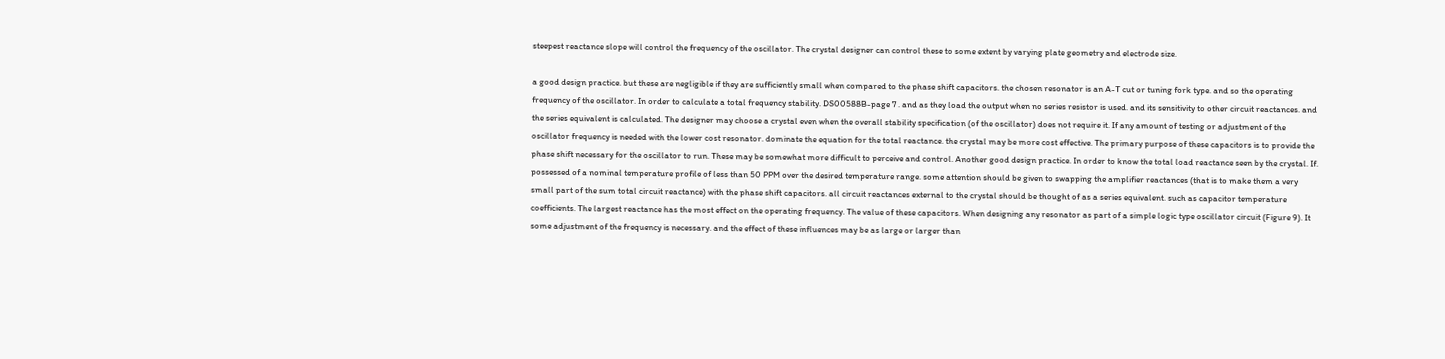steepest reactance slope will control the frequency of the oscillator. The crystal designer can control these to some extent by varying plate geometry and electrode size.

a good design practice. but these are negligible if they are sufficiently small when compared to the phase shift capacitors. the chosen resonator is an A-T cut or tuning fork type. and so the operating frequency of the oscillator. In order to calculate a total frequency stability. DS00588B-page 7 . and as they load the output when no series resistor is used. and its sensitivity to other circuit reactances. and the series equivalent is calculated. The designer may choose a crystal even when the overall stability specification (of the oscillator) does not require it. If any amount of testing or adjustment of the oscillator frequency is needed with the lower cost resonator. dominate the equation for the total reactance. the crystal may be more cost effective. The primary purpose of these capacitors is to provide the phase shift necessary for the oscillator to run. These may be somewhat more difficult to perceive and control. Another good design practice. In order to know the total load reactance seen by the crystal. If. possessed of a nominal temperature profile of less than 50 PPM over the desired temperature range. some attention should be given to swapping the amplifier reactances (that is to make them a very small part of the sum total circuit reactance) with the phase shift capacitors. all circuit reactances external to the crystal should be thought of as a series equivalent. such as capacitor temperature coefficients. The largest reactance has the most effect on the operating frequency. The value of these capacitors. When designing any resonator as part of a simple logic type oscillator circuit (Figure 9). It some adjustment of the frequency is necessary. and the effect of these influences may be as large or larger than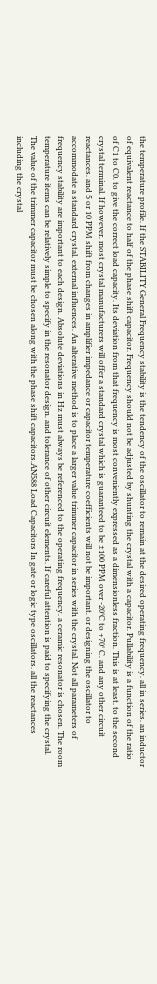the temperature profile. If the STABILITY General Frequency stability is the tendency of the oscillator to remain at the desired operating frequency. all in series. an inductor of equivalent reactance to half of the phase shift capacitor. Frequency should not be adjusted by shunting the crystal with a capacitor. Pullability is a function of the ratio of C1 to C0. to give the correct load capacity. Its deviation from that frequency is most conveniently expressed as a dimensionless fraction. This is at least. to the second crystal terminal. If however. most crystal manufacturers will offer a standard crystal which is guaranteed to be ±100 PPM over -20°C to +70° C. and any other circuit reactances. and 5 or 10 PPM shift from changes in amplifier impedance or capacitor temperature coefficients will not be important. or designing the oscillator to accommodate a standard crystal. external influences. An alterative method is to place a larger value trimmer capacitor in series with the crystal. Not all parameters of frequency stability are important to each design. Absolute deviations in Hz must always be referenced to the operating frequency. a ceramic resonator is chosen. The room temperature items can be relatively simple to specify in the resonator design. and tolerance of other circuit elements. If careful attention is paid to specifying the crystal. The value of the trimmer capacitor must be chosen along with the phase shift capacitors.AN588 Load Capacitors In gate or logic type oscillators. all the reactances including the crystal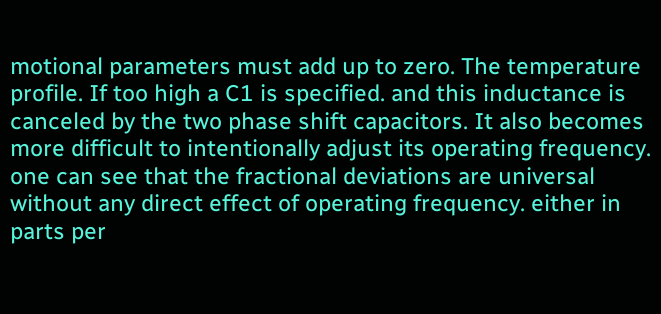motional parameters must add up to zero. The temperature profile. If too high a C1 is specified. and this inductance is canceled by the two phase shift capacitors. It also becomes more difficult to intentionally adjust its operating frequency. one can see that the fractional deviations are universal without any direct effect of operating frequency. either in parts per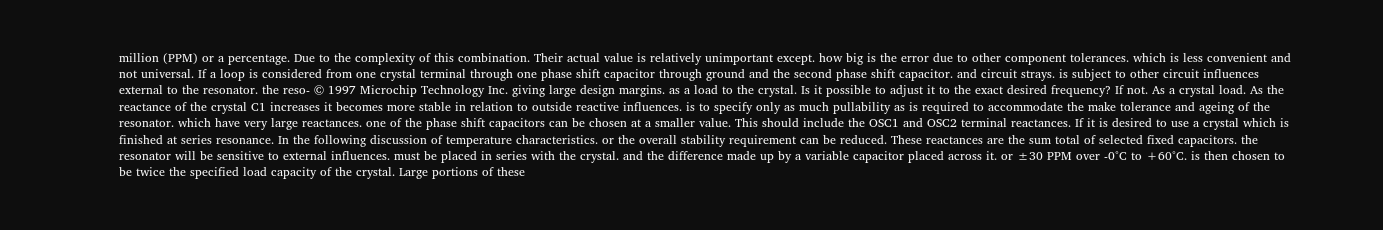million (PPM) or a percentage. Due to the complexity of this combination. Their actual value is relatively unimportant except. how big is the error due to other component tolerances. which is less convenient and not universal. If a loop is considered from one crystal terminal through one phase shift capacitor through ground and the second phase shift capacitor. and circuit strays. is subject to other circuit influences external to the resonator. the reso- © 1997 Microchip Technology Inc. giving large design margins. as a load to the crystal. Is it possible to adjust it to the exact desired frequency? If not. As a crystal load. As the reactance of the crystal C1 increases it becomes more stable in relation to outside reactive influences. is to specify only as much pullability as is required to accommodate the make tolerance and ageing of the resonator. which have very large reactances. one of the phase shift capacitors can be chosen at a smaller value. This should include the OSC1 and OSC2 terminal reactances. If it is desired to use a crystal which is finished at series resonance. In the following discussion of temperature characteristics. or the overall stability requirement can be reduced. These reactances are the sum total of selected fixed capacitors. the resonator will be sensitive to external influences. must be placed in series with the crystal. and the difference made up by a variable capacitor placed across it. or ±30 PPM over -0°C to +60°C. is then chosen to be twice the specified load capacity of the crystal. Large portions of these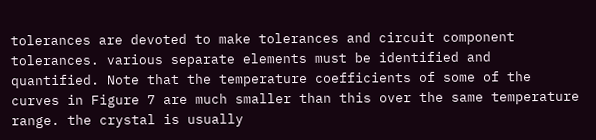tolerances are devoted to make tolerances and circuit component tolerances. various separate elements must be identified and quantified. Note that the temperature coefficients of some of the curves in Figure 7 are much smaller than this over the same temperature range. the crystal is usually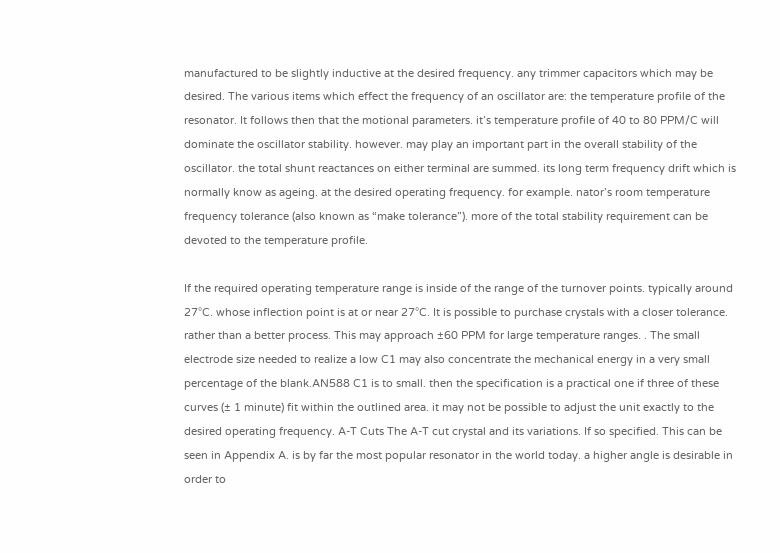manufactured to be slightly inductive at the desired frequency. any trimmer capacitors which may be desired. The various items which effect the frequency of an oscillator are: the temperature profile of the resonator. It follows then that the motional parameters. it’s temperature profile of 40 to 80 PPM/C will dominate the oscillator stability. however. may play an important part in the overall stability of the oscillator. the total shunt reactances on either terminal are summed. its long term frequency drift which is normally know as ageing. at the desired operating frequency. for example. nator’s room temperature frequency tolerance (also known as “make tolerance”). more of the total stability requirement can be devoted to the temperature profile.

If the required operating temperature range is inside of the range of the turnover points. typically around 27°C. whose inflection point is at or near 27°C. It is possible to purchase crystals with a closer tolerance. rather than a better process. This may approach ±60 PPM for large temperature ranges. . The small electrode size needed to realize a low C1 may also concentrate the mechanical energy in a very small percentage of the blank.AN588 C1 is to small. then the specification is a practical one if three of these curves (± 1 minute) fit within the outlined area. it may not be possible to adjust the unit exactly to the desired operating frequency. A-T Cuts The A-T cut crystal and its variations. If so specified. This can be seen in Appendix A. is by far the most popular resonator in the world today. a higher angle is desirable in order to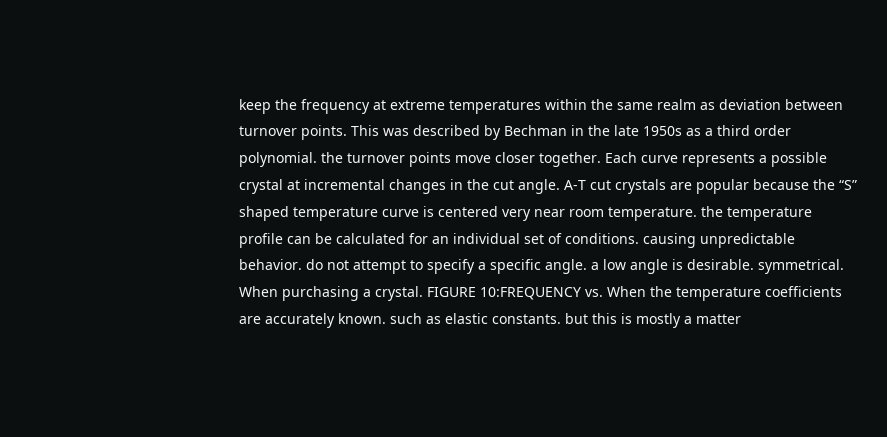keep the frequency at extreme temperatures within the same realm as deviation between turnover points. This was described by Bechman in the late 1950s as a third order polynomial. the turnover points move closer together. Each curve represents a possible crystal at incremental changes in the cut angle. A-T cut crystals are popular because the “S” shaped temperature curve is centered very near room temperature. the temperature profile can be calculated for an individual set of conditions. causing unpredictable behavior. do not attempt to specify a specific angle. a low angle is desirable. symmetrical. When purchasing a crystal. FIGURE 10:FREQUENCY vs. When the temperature coefficients are accurately known. such as elastic constants. but this is mostly a matter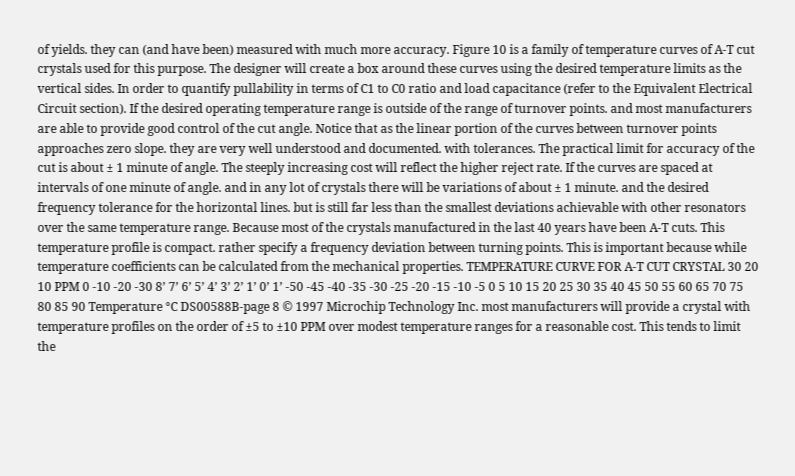of yields. they can (and have been) measured with much more accuracy. Figure 10 is a family of temperature curves of A-T cut crystals used for this purpose. The designer will create a box around these curves using the desired temperature limits as the vertical sides. In order to quantify pullability in terms of C1 to C0 ratio and load capacitance (refer to the Equivalent Electrical Circuit section). If the desired operating temperature range is outside of the range of turnover points. and most manufacturers are able to provide good control of the cut angle. Notice that as the linear portion of the curves between turnover points approaches zero slope. they are very well understood and documented. with tolerances. The practical limit for accuracy of the cut is about ± 1 minute of angle. The steeply increasing cost will reflect the higher reject rate. If the curves are spaced at intervals of one minute of angle. and in any lot of crystals there will be variations of about ± 1 minute. and the desired frequency tolerance for the horizontal lines. but is still far less than the smallest deviations achievable with other resonators over the same temperature range. Because most of the crystals manufactured in the last 40 years have been A-T cuts. This temperature profile is compact. rather specify a frequency deviation between turning points. This is important because while temperature coefficients can be calculated from the mechanical properties. TEMPERATURE CURVE FOR A-T CUT CRYSTAL 30 20 10 PPM 0 -10 -20 -30 8’ 7’ 6’ 5’ 4’ 3’ 2’ 1’ 0’ 1’ -50 -45 -40 -35 -30 -25 -20 -15 -10 -5 0 5 10 15 20 25 30 35 40 45 50 55 60 65 70 75 80 85 90 Temperature °C DS00588B-page 8 © 1997 Microchip Technology Inc. most manufacturers will provide a crystal with temperature profiles on the order of ±5 to ±10 PPM over modest temperature ranges for a reasonable cost. This tends to limit the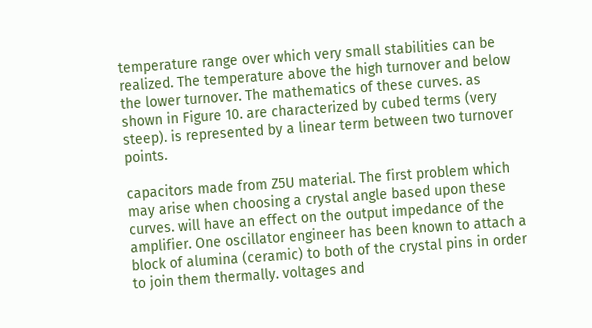temperature range over which very small stabilities can be realized. The temperature above the high turnover and below the lower turnover. The mathematics of these curves. as shown in Figure 10. are characterized by cubed terms (very steep). is represented by a linear term between two turnover points.

capacitors made from Z5U material. The first problem which may arise when choosing a crystal angle based upon these curves. will have an effect on the output impedance of the amplifier. One oscillator engineer has been known to attach a block of alumina (ceramic) to both of the crystal pins in order to join them thermally. voltages and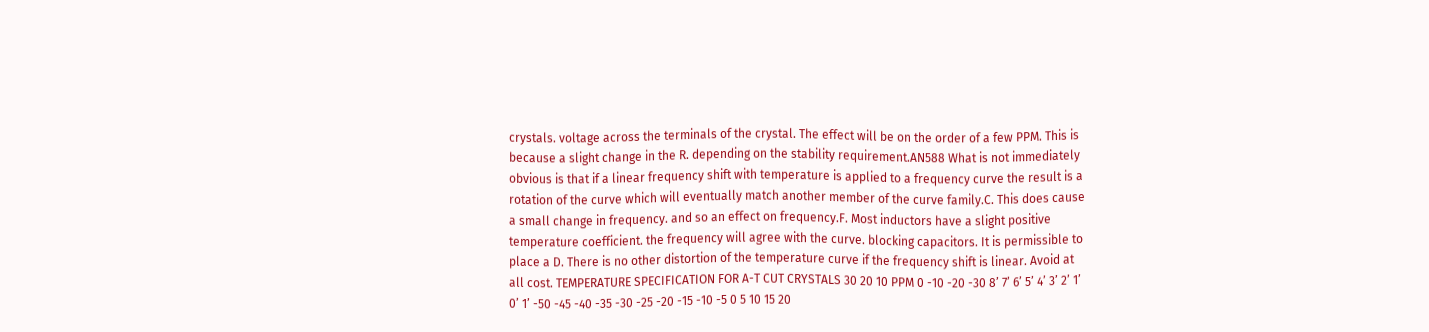crystals. voltage across the terminals of the crystal. The effect will be on the order of a few PPM. This is because a slight change in the R. depending on the stability requirement.AN588 What is not immediately obvious is that if a linear frequency shift with temperature is applied to a frequency curve the result is a rotation of the curve which will eventually match another member of the curve family.C. This does cause a small change in frequency. and so an effect on frequency.F. Most inductors have a slight positive temperature coefficient. the frequency will agree with the curve. blocking capacitors. It is permissible to place a D. There is no other distortion of the temperature curve if the frequency shift is linear. Avoid at all cost. TEMPERATURE SPECIFICATION FOR A-T CUT CRYSTALS 30 20 10 PPM 0 -10 -20 -30 8’ 7’ 6’ 5’ 4’ 3’ 2’ 1’ 0’ 1’ -50 -45 -40 -35 -30 -25 -20 -15 -10 -5 0 5 10 15 20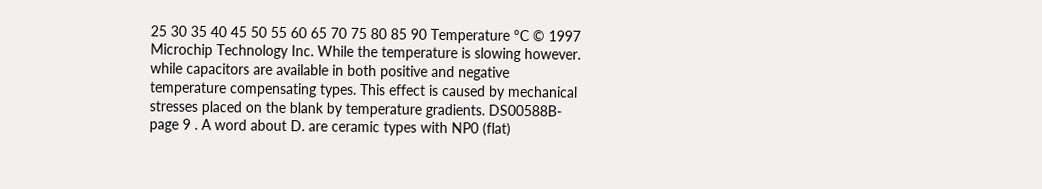25 30 35 40 45 50 55 60 65 70 75 80 85 90 Temperature °C © 1997 Microchip Technology Inc. While the temperature is slowing however. while capacitors are available in both positive and negative temperature compensating types. This effect is caused by mechanical stresses placed on the blank by temperature gradients. DS00588B-page 9 . A word about D. are ceramic types with NP0 (flat)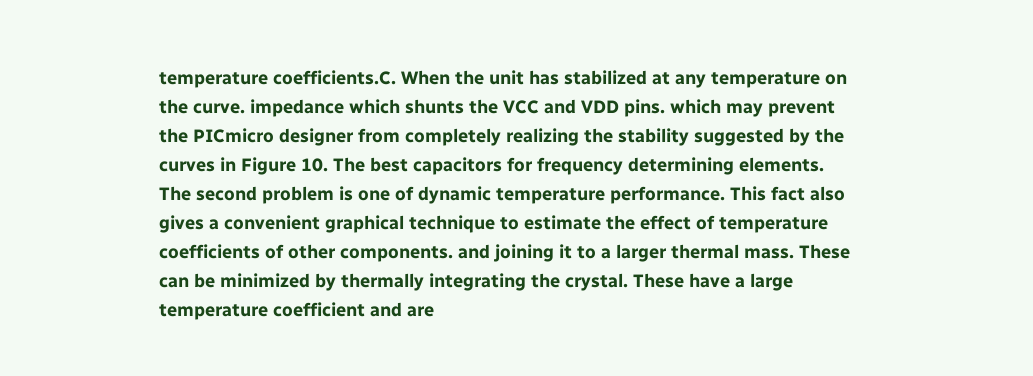temperature coefficients.C. When the unit has stabilized at any temperature on the curve. impedance which shunts the VCC and VDD pins. which may prevent the PICmicro designer from completely realizing the stability suggested by the curves in Figure 10. The best capacitors for frequency determining elements. The second problem is one of dynamic temperature performance. This fact also gives a convenient graphical technique to estimate the effect of temperature coefficients of other components. and joining it to a larger thermal mass. These can be minimized by thermally integrating the crystal. These have a large temperature coefficient and are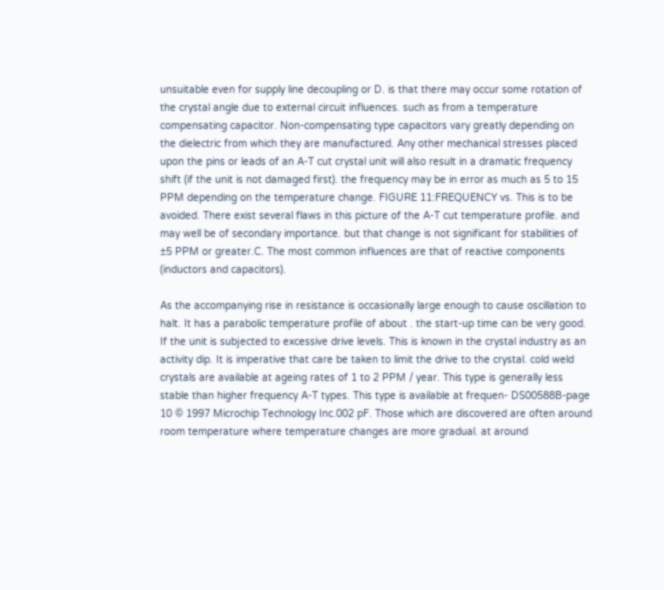unsuitable even for supply line decoupling or D. is that there may occur some rotation of the crystal angle due to external circuit influences. such as from a temperature compensating capacitor. Non-compensating type capacitors vary greatly depending on the dielectric from which they are manufactured. Any other mechanical stresses placed upon the pins or leads of an A-T cut crystal unit will also result in a dramatic frequency shift (if the unit is not damaged first). the frequency may be in error as much as 5 to 15 PPM depending on the temperature change. FIGURE 11:FREQUENCY vs. This is to be avoided. There exist several flaws in this picture of the A-T cut temperature profile. and may well be of secondary importance. but that change is not significant for stabilities of ±5 PPM or greater.C. The most common influences are that of reactive components (inductors and capacitors).

As the accompanying rise in resistance is occasionally large enough to cause oscillation to halt. It has a parabolic temperature profile of about . the start-up time can be very good. If the unit is subjected to excessive drive levels. This is known in the crystal industry as an activity dip. It is imperative that care be taken to limit the drive to the crystal. cold weld crystals are available at ageing rates of 1 to 2 PPM / year. This type is generally less stable than higher frequency A-T types. This type is available at frequen- DS00588B-page 10 © 1997 Microchip Technology Inc.002 pF. Those which are discovered are often around room temperature where temperature changes are more gradual. at around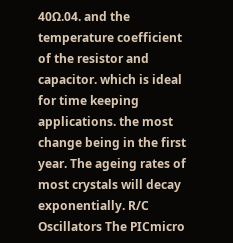40Ω.04. and the temperature coefficient of the resistor and capacitor. which is ideal for time keeping applications. the most change being in the first year. The ageing rates of most crystals will decay exponentially. R/C Oscillators The PICmicro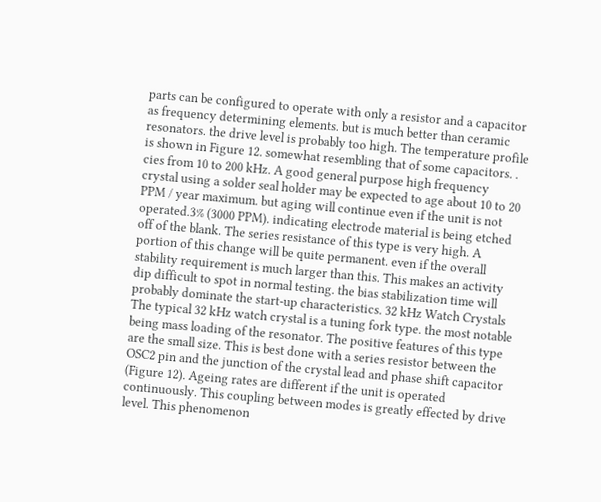parts can be configured to operate with only a resistor and a capacitor as frequency determining elements. but is much better than ceramic resonators. the drive level is probably too high. The temperature profile is shown in Figure 12. somewhat resembling that of some capacitors. . cies from 10 to 200 kHz. A good general purpose high frequency crystal using a solder seal holder may be expected to age about 10 to 20 PPM / year maximum. but aging will continue even if the unit is not operated.3% (3000 PPM). indicating electrode material is being etched off of the blank. The series resistance of this type is very high. A portion of this change will be quite permanent. even if the overall stability requirement is much larger than this. This makes an activity dip difficult to spot in normal testing. the bias stabilization time will probably dominate the start-up characteristics. 32 kHz Watch Crystals The typical 32 kHz watch crystal is a tuning fork type. the most notable being mass loading of the resonator. The positive features of this type are the small size. This is best done with a series resistor between the OSC2 pin and the junction of the crystal lead and phase shift capacitor (Figure 12). Ageing rates are different if the unit is operated continuously. This coupling between modes is greatly effected by drive level. This phenomenon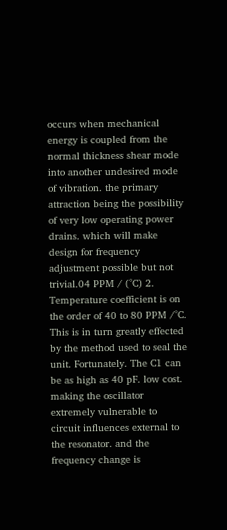occurs when mechanical energy is coupled from the normal thickness shear mode into another undesired mode of vibration. the primary attraction being the possibility of very low operating power drains. which will make design for frequency adjustment possible but not trivial.04 PPM / (°C) 2. Temperature coefficient is on the order of 40 to 80 PPM /°C. This is in turn greatly effected by the method used to seal the unit. Fortunately. The C1 can be as high as 40 pF. low cost. making the oscillator extremely vulnerable to circuit influences external to the resonator. and the frequency change is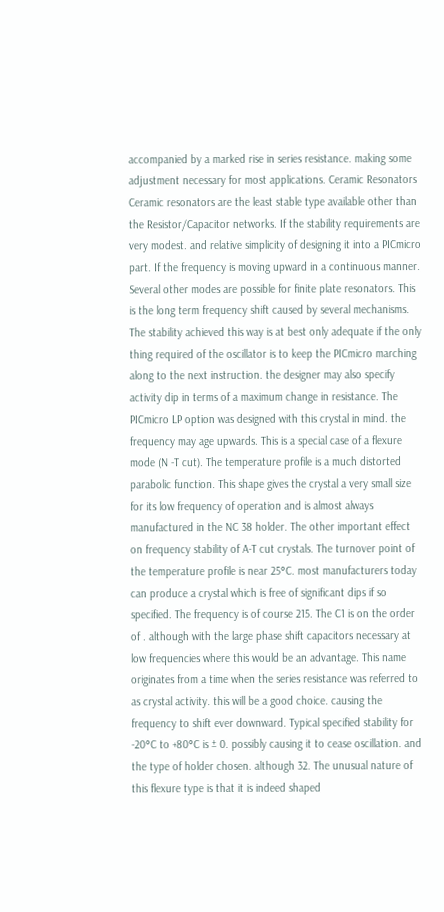accompanied by a marked rise in series resistance. making some adjustment necessary for most applications. Ceramic Resonators Ceramic resonators are the least stable type available other than the Resistor/Capacitor networks. If the stability requirements are very modest. and relative simplicity of designing it into a PICmicro part. If the frequency is moving upward in a continuous manner. Several other modes are possible for finite plate resonators. This is the long term frequency shift caused by several mechanisms. The stability achieved this way is at best only adequate if the only thing required of the oscillator is to keep the PICmicro marching along to the next instruction. the designer may also specify activity dip in terms of a maximum change in resistance. The PICmicro LP option was designed with this crystal in mind. the frequency may age upwards. This is a special case of a flexure mode (N -T cut). The temperature profile is a much distorted parabolic function. This shape gives the crystal a very small size for its low frequency of operation and is almost always manufactured in the NC 38 holder. The other important effect on frequency stability of A-T cut crystals. The turnover point of the temperature profile is near 25°C. most manufacturers today can produce a crystal which is free of significant dips if so specified. The frequency is of course 215. The C1 is on the order of . although with the large phase shift capacitors necessary at low frequencies where this would be an advantage. This name originates from a time when the series resistance was referred to as crystal activity. this will be a good choice. causing the frequency to shift ever downward. Typical specified stability for -20°C to +80°C is ± 0. possibly causing it to cease oscillation. and the type of holder chosen. although 32. The unusual nature of this flexure type is that it is indeed shaped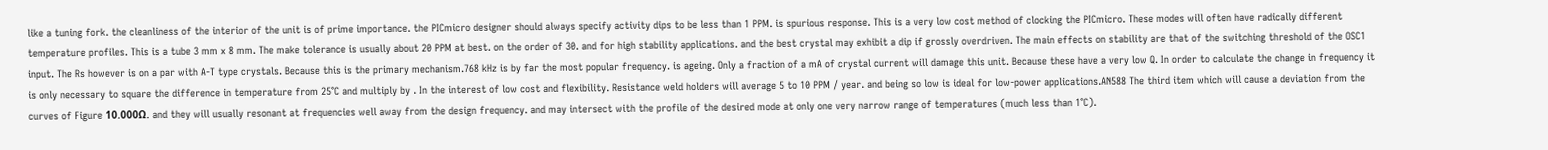like a tuning fork. the cleanliness of the interior of the unit is of prime importance. the PICmicro designer should always specify activity dips to be less than 1 PPM. is spurious response. This is a very low cost method of clocking the PICmicro. These modes will often have radically different temperature profiles. This is a tube 3 mm x 8 mm. The make tolerance is usually about 20 PPM at best. on the order of 30. and for high stability applications. and the best crystal may exhibit a dip if grossly overdriven. The main effects on stability are that of the switching threshold of the OSC1 input. The Rs however is on a par with A-T type crystals. Because this is the primary mechanism.768 kHz is by far the most popular frequency. is ageing. Only a fraction of a mA of crystal current will damage this unit. Because these have a very low Q. In order to calculate the change in frequency it is only necessary to square the difference in temperature from 25°C and multiply by . In the interest of low cost and flexibility. Resistance weld holders will average 5 to 10 PPM / year. and being so low is ideal for low-power applications.AN588 The third item which will cause a deviation from the curves of Figure 10.000Ω. and they will usually resonant at frequencies well away from the design frequency. and may intersect with the profile of the desired mode at only one very narrow range of temperatures (much less than 1°C).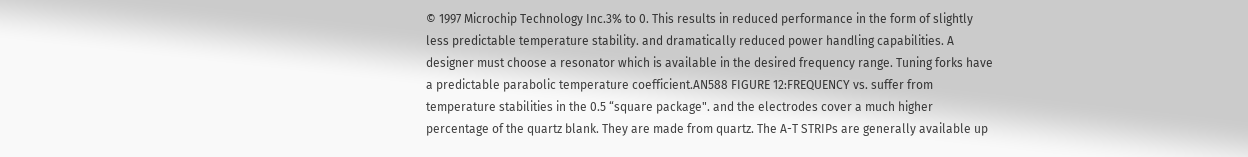© 1997 Microchip Technology Inc.3% to 0. This results in reduced performance in the form of slightly less predictable temperature stability. and dramatically reduced power handling capabilities. A designer must choose a resonator which is available in the desired frequency range. Tuning forks have a predictable parabolic temperature coefficient.AN588 FIGURE 12:FREQUENCY vs. suffer from temperature stabilities in the 0.5 “square package". and the electrodes cover a much higher percentage of the quartz blank. They are made from quartz. The A-T STRIPs are generally available up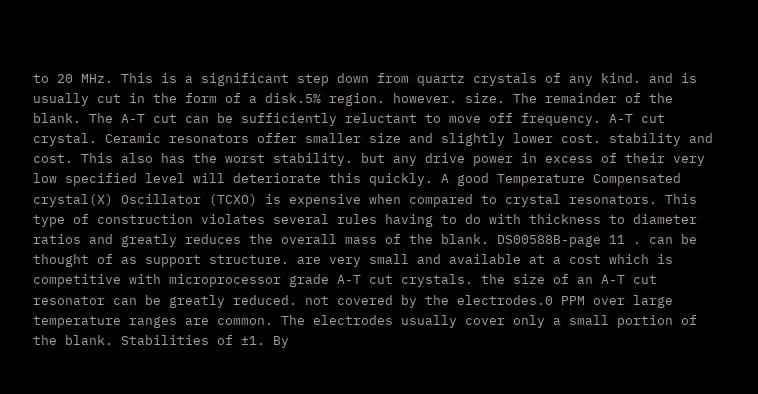to 20 MHz. This is a significant step down from quartz crystals of any kind. and is usually cut in the form of a disk.5% region. however. size. The remainder of the blank. The A-T cut can be sufficiently reluctant to move off frequency. A-T cut crystal. Ceramic resonators offer smaller size and slightly lower cost. stability and cost. This also has the worst stability. but any drive power in excess of their very low specified level will deteriorate this quickly. A good Temperature Compensated crystal(X) Oscillator (TCXO) is expensive when compared to crystal resonators. This type of construction violates several rules having to do with thickness to diameter ratios and greatly reduces the overall mass of the blank. DS00588B-page 11 . can be thought of as support structure. are very small and available at a cost which is competitive with microprocessor grade A-T cut crystals. the size of an A-T cut resonator can be greatly reduced. not covered by the electrodes.0 PPM over large temperature ranges are common. The electrodes usually cover only a small portion of the blank. Stabilities of ±1. By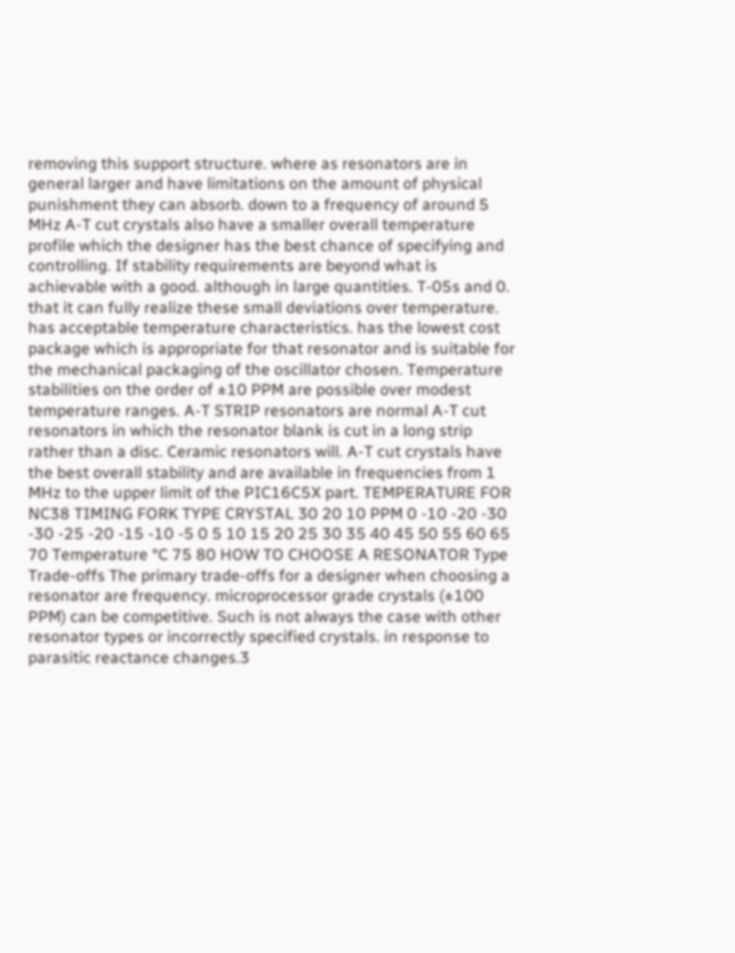removing this support structure. where as resonators are in general larger and have limitations on the amount of physical punishment they can absorb. down to a frequency of around 5 MHz A-T cut crystals also have a smaller overall temperature profile which the designer has the best chance of specifying and controlling. If stability requirements are beyond what is achievable with a good. although in large quantities. T-05s and 0. that it can fully realize these small deviations over temperature. has acceptable temperature characteristics. has the lowest cost package which is appropriate for that resonator and is suitable for the mechanical packaging of the oscillator chosen. Temperature stabilities on the order of ±10 PPM are possible over modest temperature ranges. A-T STRIP resonators are normal A-T cut resonators in which the resonator blank is cut in a long strip rather than a disc. Ceramic resonators will. A-T cut crystals have the best overall stability and are available in frequencies from 1 MHz to the upper limit of the PIC16C5X part. TEMPERATURE FOR NC38 TIMING FORK TYPE CRYSTAL 30 20 10 PPM 0 -10 -20 -30 -30 -25 -20 -15 -10 -5 0 5 10 15 20 25 30 35 40 45 50 55 60 65 70 Temperature °C 75 80 HOW TO CHOOSE A RESONATOR Type Trade-offs The primary trade-offs for a designer when choosing a resonator are frequency. microprocessor grade crystals (±100 PPM) can be competitive. Such is not always the case with other resonator types or incorrectly specified crystals. in response to parasitic reactance changes.3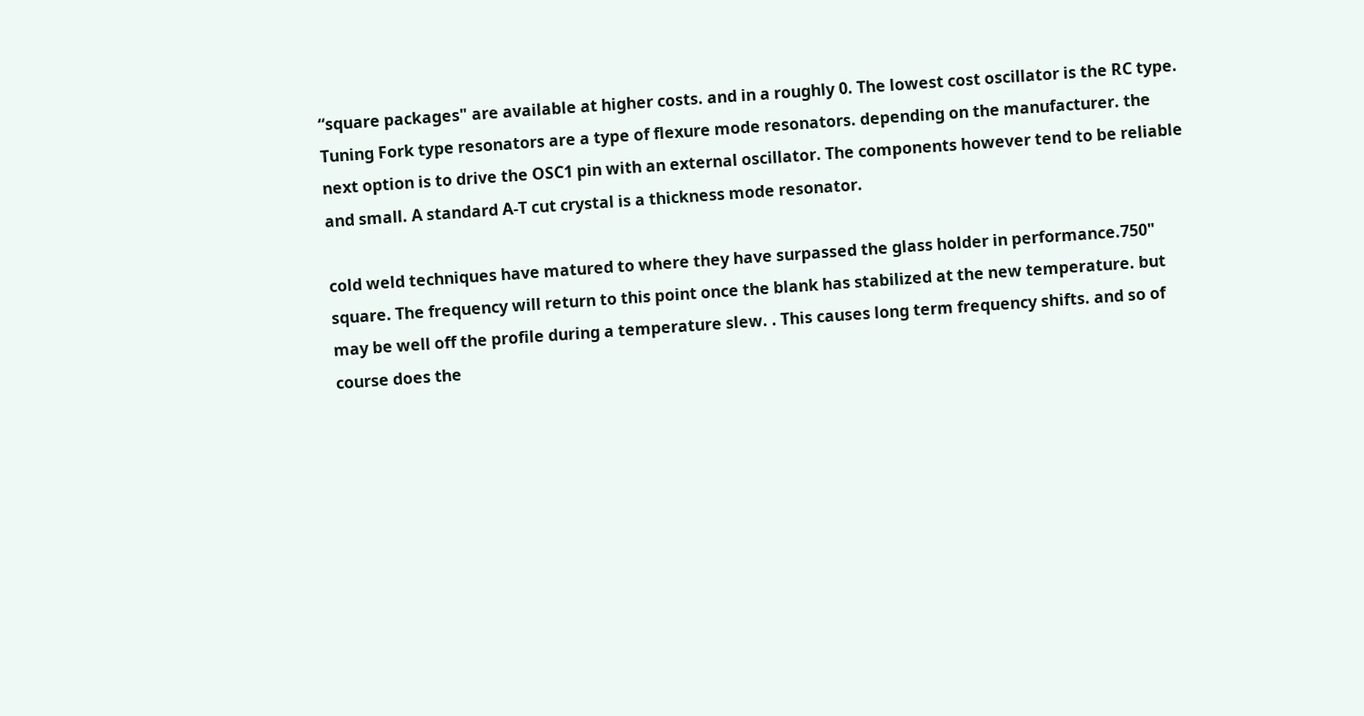“square packages" are available at higher costs. and in a roughly 0. The lowest cost oscillator is the RC type. Tuning Fork type resonators are a type of flexure mode resonators. depending on the manufacturer. the next option is to drive the OSC1 pin with an external oscillator. The components however tend to be reliable and small. A standard A-T cut crystal is a thickness mode resonator.

cold weld techniques have matured to where they have surpassed the glass holder in performance.750" square. The frequency will return to this point once the blank has stabilized at the new temperature. but may be well off the profile during a temperature slew. . This causes long term frequency shifts. and so of course does the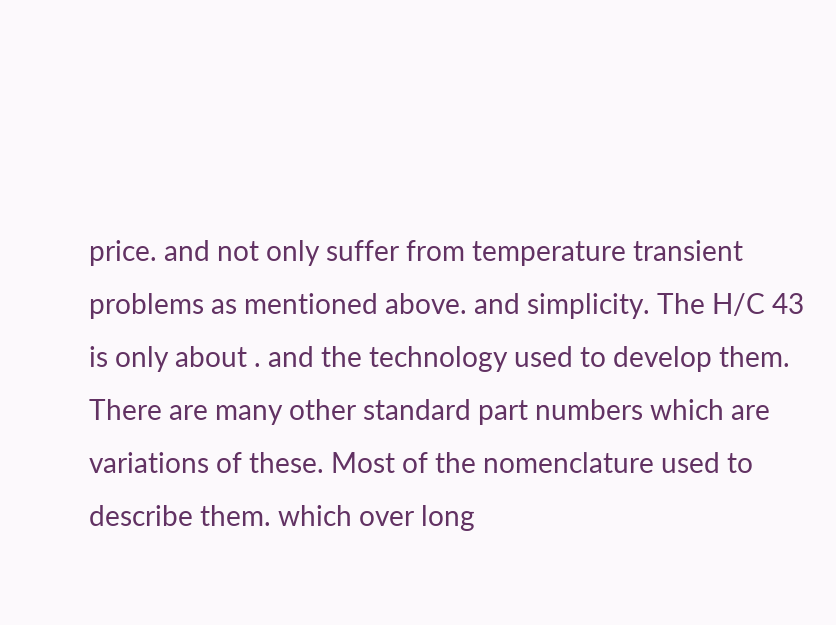price. and not only suffer from temperature transient problems as mentioned above. and simplicity. The H/C 43 is only about . and the technology used to develop them. There are many other standard part numbers which are variations of these. Most of the nomenclature used to describe them. which over long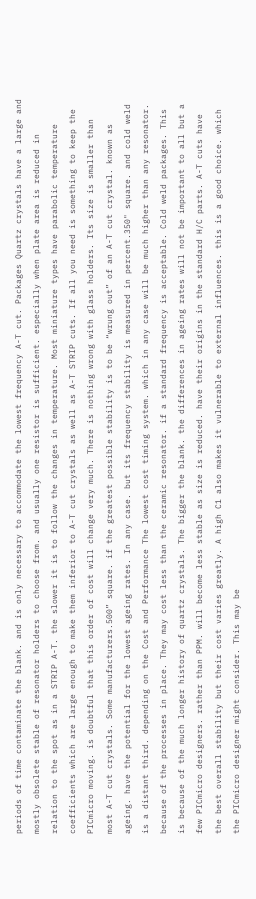periods of time contaminate the blank. and is only necessary to accommodate the lowest frequency A-T cut. Packages Quartz crystals have a large and mostly obsolete stable of resonator holders to choose from. and usually one resistor is sufficient. especially when plate area is reduced in relation to the spot as in a STRIP A-T. the slower it is to follow the changes in temperature. Most miniature types have parabolic temperature coefficients which are large enough to make them inferior to A-T cut crystals as well as A-T STRIP cuts. If all you need is something to keep the PICmicro moving. is doubtful that this order of cost will change very much. There is nothing wrong with glass holders. Its size is smaller than most A-T cut crystals. Some manufacturers.500” square. if the greatest possible stability is to be “wrung out” of an A-T cut crystal. known as ageing. have the potential for the lowest ageing rates. In any case. but its frequency stability is measured in percent.350" square. and cold weld is a distant third. depending on the Cost and Performance The lowest cost timing system. which in any case will be much higher than any resonator. because of the processes in place. They may cost less than the ceramic resonator. if a standard frequency is acceptable. Cold weld packages. This is because of the much longer history of quartz crystals. The bigger the blank. the differences in ageing rates will not be important to all but a few PICmicro designers. rather than PPM. will become less stable as size is reduced. have their origins in the standard H/C parts. A-T cuts have the best overall stability but their cost varies greatly. A high C1 also makes it vulnerable to external influences. this is a good choice. which the PICmicro designer might consider. This may be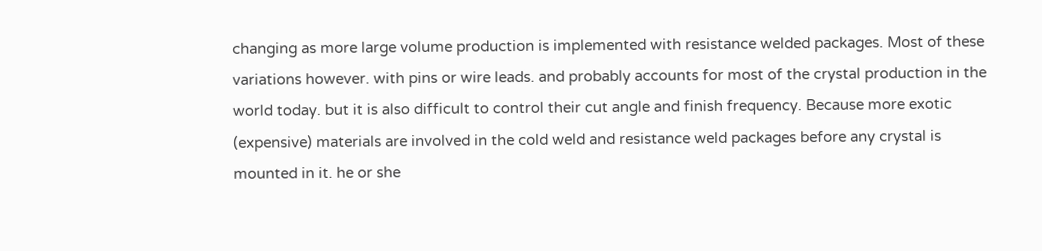changing as more large volume production is implemented with resistance welded packages. Most of these variations however. with pins or wire leads. and probably accounts for most of the crystal production in the world today. but it is also difficult to control their cut angle and finish frequency. Because more exotic (expensive) materials are involved in the cold weld and resistance weld packages before any crystal is mounted in it. he or she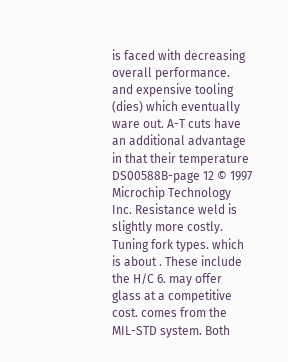is faced with decreasing overall performance. and expensive tooling (dies) which eventually ware out. A-T cuts have an additional advantage in that their temperature DS00588B-page 12 © 1997 Microchip Technology Inc. Resistance weld is slightly more costly. Tuning fork types. which is about . These include the H/C 6. may offer glass at a competitive cost. comes from the MIL-STD system. Both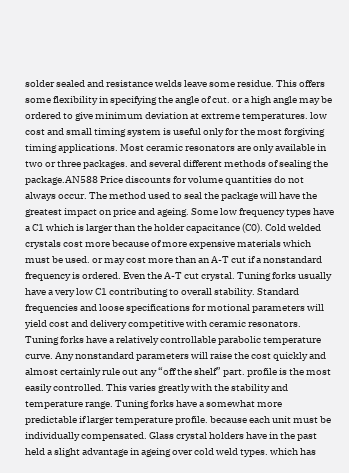solder sealed and resistance welds leave some residue. This offers some flexibility in specifying the angle of cut. or a high angle may be ordered to give minimum deviation at extreme temperatures. low cost and small timing system is useful only for the most forgiving timing applications. Most ceramic resonators are only available in two or three packages. and several different methods of sealing the package.AN588 Price discounts for volume quantities do not always occur. The method used to seal the package will have the greatest impact on price and ageing. Some low frequency types have a C1 which is larger than the holder capacitance (C0). Cold welded crystals cost more because of more expensive materials which must be used. or may cost more than an A-T cut if a nonstandard frequency is ordered. Even the A-T cut crystal. Tuning forks usually have a very low C1 contributing to overall stability. Standard frequencies and loose specifications for motional parameters will yield cost and delivery competitive with ceramic resonators. Tuning forks have a relatively controllable parabolic temperature curve. Any nonstandard parameters will raise the cost quickly and almost certainly rule out any “off the shelf” part. profile is the most easily controlled. This varies greatly with the stability and temperature range. Tuning forks have a somewhat more predictable if larger temperature profile. because each unit must be individually compensated. Glass crystal holders have in the past held a slight advantage in ageing over cold weld types. which has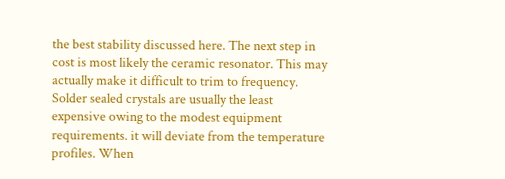the best stability discussed here. The next step in cost is most likely the ceramic resonator. This may actually make it difficult to trim to frequency. Solder sealed crystals are usually the least expensive owing to the modest equipment requirements. it will deviate from the temperature profiles. When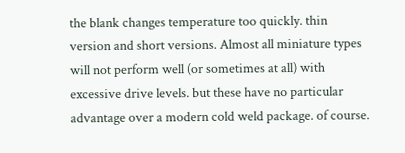the blank changes temperature too quickly. thin version and short versions. Almost all miniature types will not perform well (or sometimes at all) with excessive drive levels. but these have no particular advantage over a modern cold weld package. of course.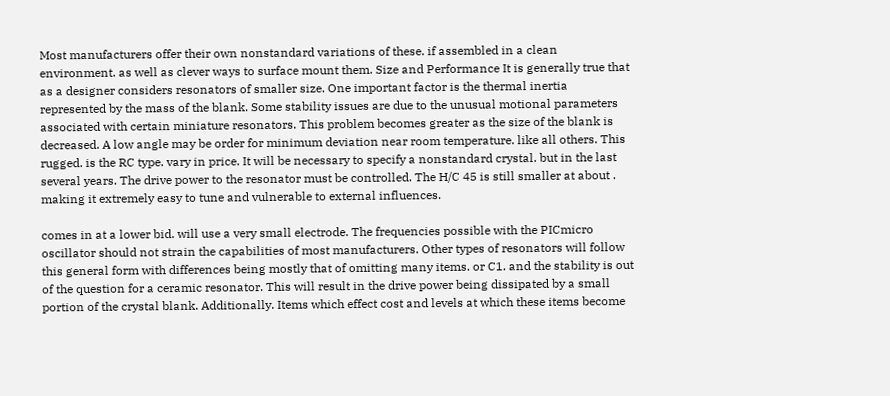Most manufacturers offer their own nonstandard variations of these. if assembled in a clean environment. as well as clever ways to surface mount them. Size and Performance It is generally true that as a designer considers resonators of smaller size. One important factor is the thermal inertia represented by the mass of the blank. Some stability issues are due to the unusual motional parameters associated with certain miniature resonators. This problem becomes greater as the size of the blank is decreased. A low angle may be order for minimum deviation near room temperature. like all others. This rugged. is the RC type. vary in price. It will be necessary to specify a nonstandard crystal. but in the last several years. The drive power to the resonator must be controlled. The H/C 45 is still smaller at about . making it extremely easy to tune and vulnerable to external influences.

comes in at a lower bid. will use a very small electrode. The frequencies possible with the PICmicro oscillator should not strain the capabilities of most manufacturers. Other types of resonators will follow this general form with differences being mostly that of omitting many items. or C1. and the stability is out of the question for a ceramic resonator. This will result in the drive power being dissipated by a small portion of the crystal blank. Additionally. Items which effect cost and levels at which these items become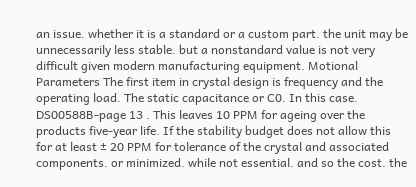an issue. whether it is a standard or a custom part. the unit may be unnecessarily less stable. but a nonstandard value is not very difficult given modern manufacturing equipment. Motional Parameters The first item in crystal design is frequency and the operating load. The static capacitance or C0. In this case. DS00588B-page 13 . This leaves 10 PPM for ageing over the products five-year life. If the stability budget does not allow this for at least ± 20 PPM for tolerance of the crystal and associated components. or minimized. while not essential. and so the cost. the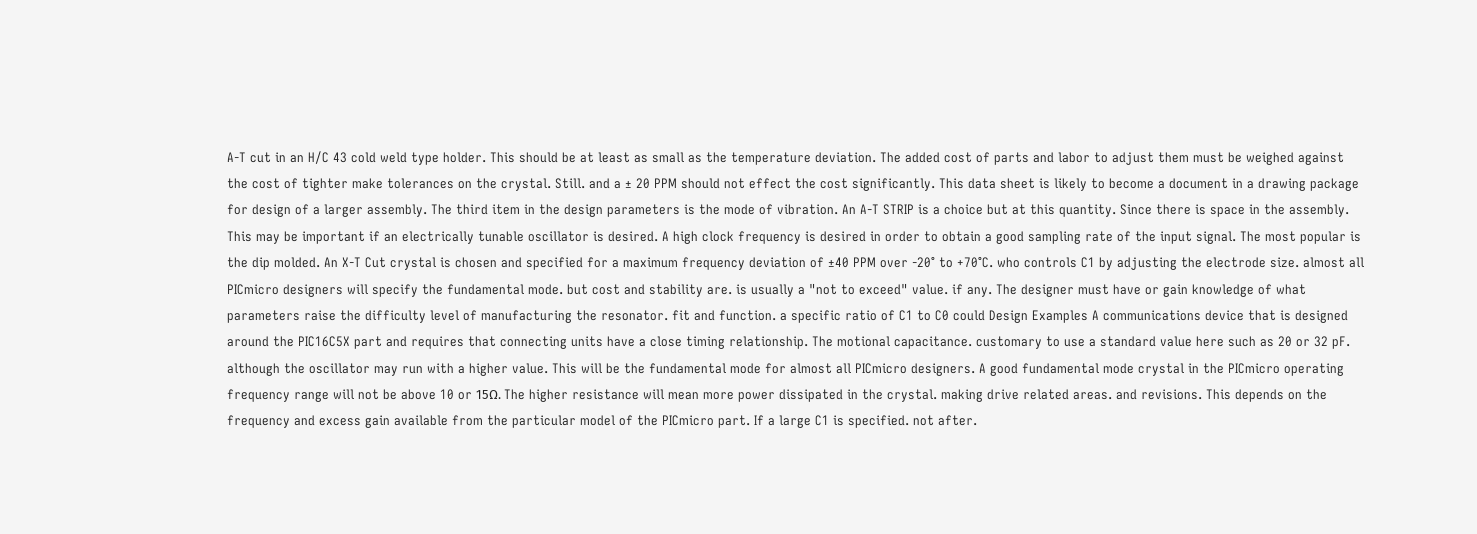A-T cut in an H/C 43 cold weld type holder. This should be at least as small as the temperature deviation. The added cost of parts and labor to adjust them must be weighed against the cost of tighter make tolerances on the crystal. Still. and a ± 20 PPM should not effect the cost significantly. This data sheet is likely to become a document in a drawing package for design of a larger assembly. The third item in the design parameters is the mode of vibration. An A-T STRIP is a choice but at this quantity. Since there is space in the assembly. This may be important if an electrically tunable oscillator is desired. A high clock frequency is desired in order to obtain a good sampling rate of the input signal. The most popular is the dip molded. An X-T Cut crystal is chosen and specified for a maximum frequency deviation of ±40 PPM over -20° to +70°C. who controls C1 by adjusting the electrode size. almost all PICmicro designers will specify the fundamental mode. but cost and stability are. is usually a "not to exceed" value. if any. The designer must have or gain knowledge of what parameters raise the difficulty level of manufacturing the resonator. fit and function. a specific ratio of C1 to C0 could Design Examples A communications device that is designed around the PIC16C5X part and requires that connecting units have a close timing relationship. The motional capacitance. customary to use a standard value here such as 20 or 32 pF. although the oscillator may run with a higher value. This will be the fundamental mode for almost all PICmicro designers. A good fundamental mode crystal in the PICmicro operating frequency range will not be above 10 or 15Ω. The higher resistance will mean more power dissipated in the crystal. making drive related areas. and revisions. This depends on the frequency and excess gain available from the particular model of the PICmicro part. If a large C1 is specified. not after.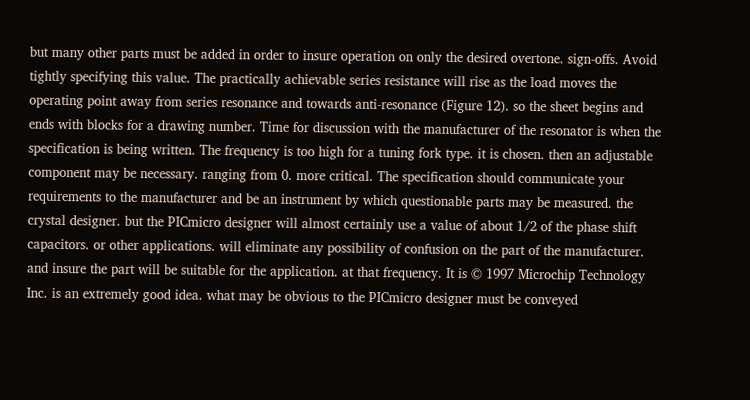but many other parts must be added in order to insure operation on only the desired overtone. sign-offs. Avoid tightly specifying this value. The practically achievable series resistance will rise as the load moves the operating point away from series resonance and towards anti-resonance (Figure 12). so the sheet begins and ends with blocks for a drawing number. Time for discussion with the manufacturer of the resonator is when the specification is being written. The frequency is too high for a tuning fork type. it is chosen. then an adjustable component may be necessary. ranging from 0. more critical. The specification should communicate your requirements to the manufacturer and be an instrument by which questionable parts may be measured. the crystal designer. but the PICmicro designer will almost certainly use a value of about 1/2 of the phase shift capacitors. or other applications. will eliminate any possibility of confusion on the part of the manufacturer. and insure the part will be suitable for the application. at that frequency. It is © 1997 Microchip Technology Inc. is an extremely good idea. what may be obvious to the PICmicro designer must be conveyed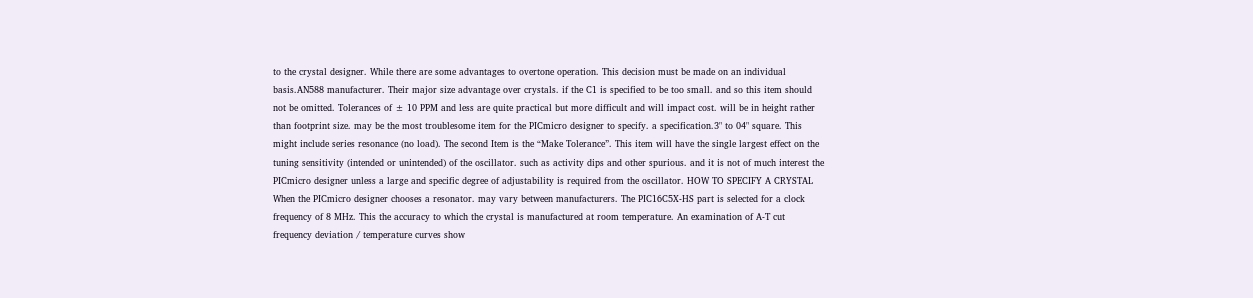to the crystal designer. While there are some advantages to overtone operation. This decision must be made on an individual basis.AN588 manufacturer. Their major size advantage over crystals. if the C1 is specified to be too small. and so this item should not be omitted. Tolerances of ± 10 PPM and less are quite practical but more difficult and will impact cost. will be in height rather than footprint size. may be the most troublesome item for the PICmicro designer to specify. a specification.3" to 04" square. This might include series resonance (no load). The second Item is the “Make Tolerance”. This item will have the single largest effect on the tuning sensitivity (intended or unintended) of the oscillator. such as activity dips and other spurious. and it is not of much interest the PICmicro designer unless a large and specific degree of adjustability is required from the oscillator. HOW TO SPECIFY A CRYSTAL When the PICmicro designer chooses a resonator. may vary between manufacturers. The PIC16C5X-HS part is selected for a clock frequency of 8 MHz. This the accuracy to which the crystal is manufactured at room temperature. An examination of A-T cut frequency deviation / temperature curves show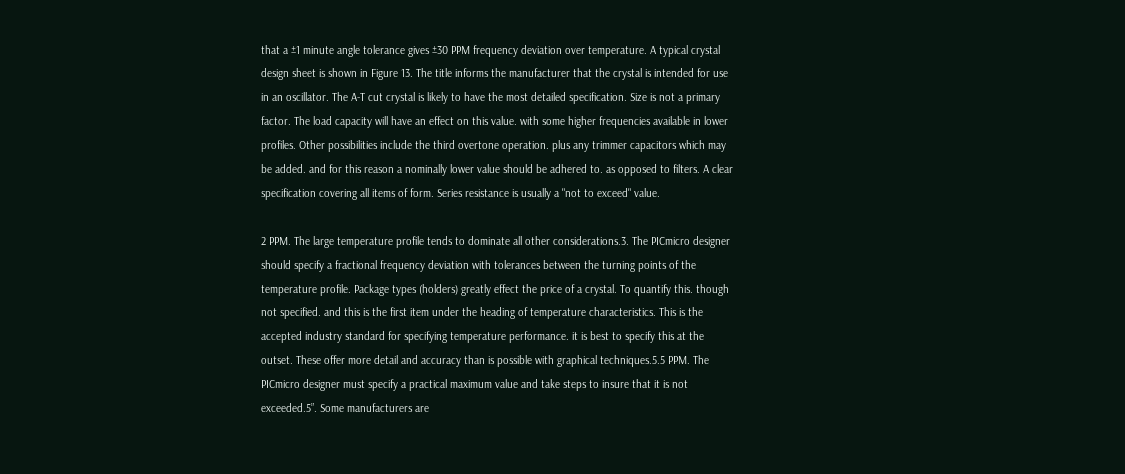that a ±1 minute angle tolerance gives ±30 PPM frequency deviation over temperature. A typical crystal design sheet is shown in Figure 13. The title informs the manufacturer that the crystal is intended for use in an oscillator. The A-T cut crystal is likely to have the most detailed specification. Size is not a primary factor. The load capacity will have an effect on this value. with some higher frequencies available in lower profiles. Other possibilities include the third overtone operation. plus any trimmer capacitors which may be added. and for this reason a nominally lower value should be adhered to. as opposed to filters. A clear specification covering all items of form. Series resistance is usually a "not to exceed" value.

2 PPM. The large temperature profile tends to dominate all other considerations.3. The PICmicro designer should specify a fractional frequency deviation with tolerances between the turning points of the temperature profile. Package types (holders) greatly effect the price of a crystal. To quantify this. though not specified. and this is the first item under the heading of temperature characteristics. This is the accepted industry standard for specifying temperature performance. it is best to specify this at the outset. These offer more detail and accuracy than is possible with graphical techniques.5.5 PPM. The PICmicro designer must specify a practical maximum value and take steps to insure that it is not exceeded.5”. Some manufacturers are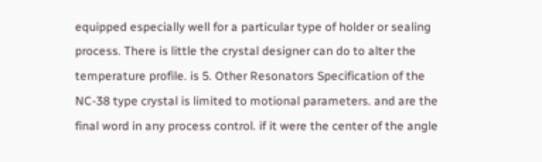equipped especially well for a particular type of holder or sealing process. There is little the crystal designer can do to alter the temperature profile. is 5. Other Resonators Specification of the NC-38 type crystal is limited to motional parameters. and are the final word in any process control. if it were the center of the angle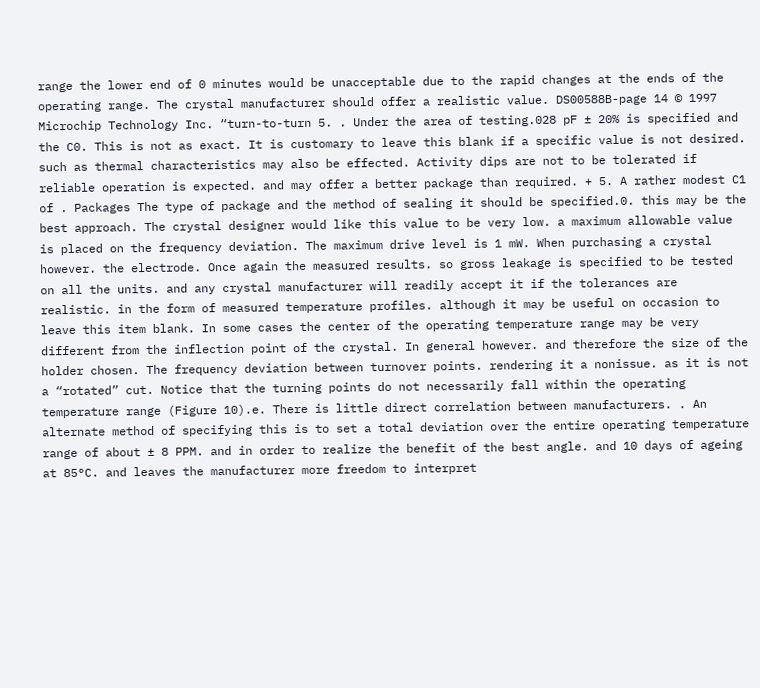range the lower end of 0 minutes would be unacceptable due to the rapid changes at the ends of the operating range. The crystal manufacturer should offer a realistic value. DS00588B-page 14 © 1997 Microchip Technology Inc. “turn-to-turn 5. . Under the area of testing.028 pF ± 20% is specified and the C0. This is not as exact. It is customary to leave this blank if a specific value is not desired. such as thermal characteristics may also be effected. Activity dips are not to be tolerated if reliable operation is expected. and may offer a better package than required. + 5. A rather modest C1 of . Packages The type of package and the method of sealing it should be specified.0. this may be the best approach. The crystal designer would like this value to be very low. a maximum allowable value is placed on the frequency deviation. The maximum drive level is 1 mW. When purchasing a crystal however. the electrode. Once again the measured results. so gross leakage is specified to be tested on all the units. and any crystal manufacturer will readily accept it if the tolerances are realistic. in the form of measured temperature profiles. although it may be useful on occasion to leave this item blank. In some cases the center of the operating temperature range may be very different from the inflection point of the crystal. In general however. and therefore the size of the holder chosen. The frequency deviation between turnover points. rendering it a nonissue. as it is not a “rotated” cut. Notice that the turning points do not necessarily fall within the operating temperature range (Figure 10).e. There is little direct correlation between manufacturers. . An alternate method of specifying this is to set a total deviation over the entire operating temperature range of about ± 8 PPM. and in order to realize the benefit of the best angle. and 10 days of ageing at 85°C. and leaves the manufacturer more freedom to interpret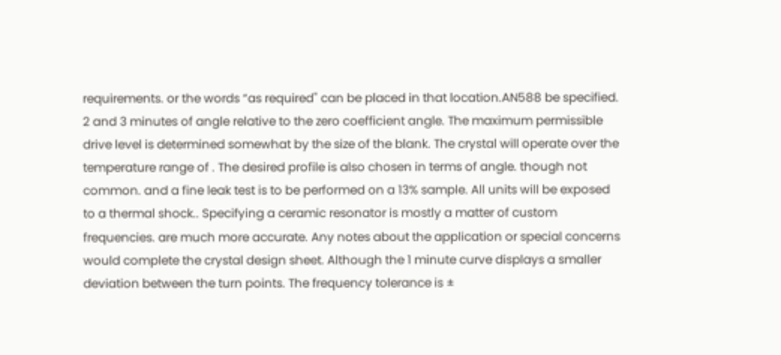requirements. or the words “as required" can be placed in that location.AN588 be specified. 2 and 3 minutes of angle relative to the zero coefficient angle. The maximum permissible drive level is determined somewhat by the size of the blank. The crystal will operate over the temperature range of . The desired profile is also chosen in terms of angle. though not common. and a fine leak test is to be performed on a 13% sample. All units will be exposed to a thermal shock.. Specifying a ceramic resonator is mostly a matter of custom frequencies. are much more accurate. Any notes about the application or special concerns would complete the crystal design sheet. Although the 1 minute curve displays a smaller deviation between the turn points. The frequency tolerance is ±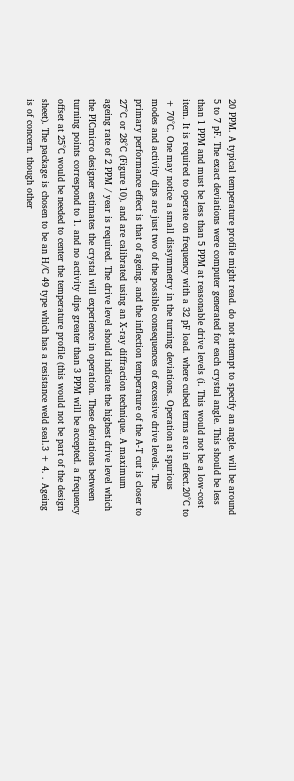20 PPM. A typical temperature profile might read. do not attempt to specify an angle. will be around 5 to 7 pF. The exact deviations were computer generated for each crystal angle. This should be less than 1 PPM and must be less than 5 PPM at reasonable drive levels (i. This would not be a low-cost item. It is required to operate on frequency with a 32 pF load. where cubed terms are in effect.20°C to + 70°C. One may notice a small dissymmetry in the turning deviations. Operation at spurious modes and activity dips are just two of the possible consequences of excessive drive levels. The primary performance effect is that of ageing. and the inflection temperature of the A-T cut is closer to 27°C or 28°C (Figure 10). and are calibrated using an X-ray diffraction technique. A maximum ageing rate of 2 PPM / year is required. The drive level should indicate the highest drive level which the PICmicro designer estimates the crystal will experience in operation. These deviations between turning points correspond to 1. and no activity dips greater than 3 PPM will be accepted. a frequency offset at 25°C would be needed to center the temperature profile (this would not be part of the design sheet). The package is chosen to be an H/C 49 type which has a resistance weld seal.3 + 4. . Ageing is of concern. though other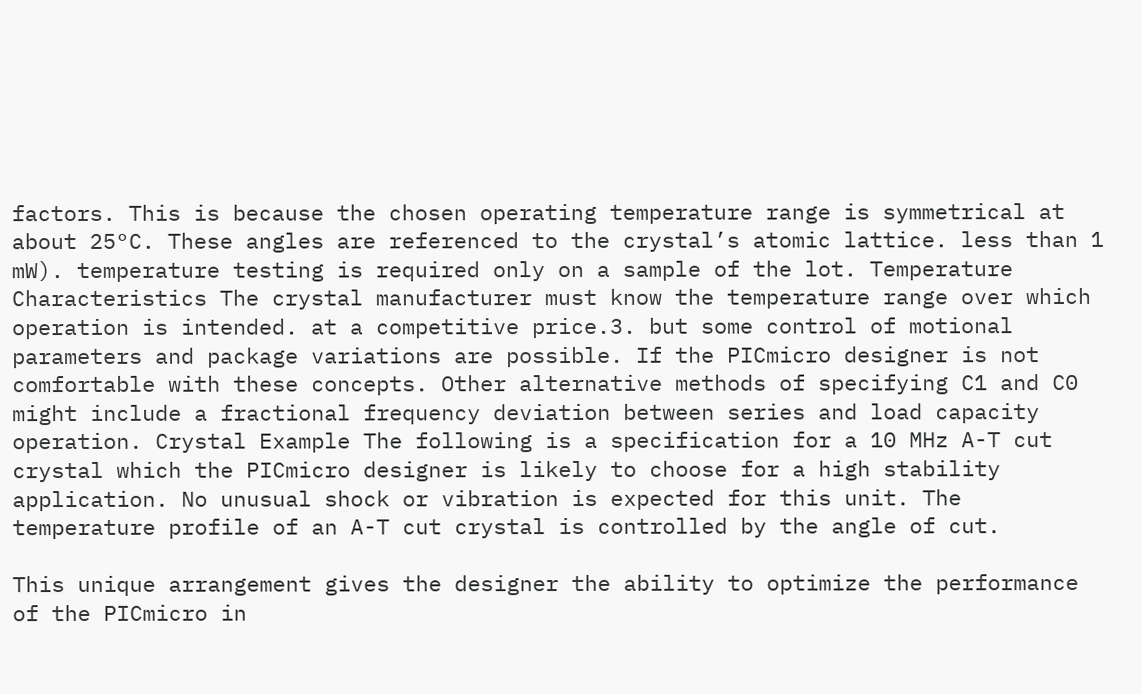factors. This is because the chosen operating temperature range is symmetrical at about 25°C. These angles are referenced to the crystal’s atomic lattice. less than 1 mW). temperature testing is required only on a sample of the lot. Temperature Characteristics The crystal manufacturer must know the temperature range over which operation is intended. at a competitive price.3. but some control of motional parameters and package variations are possible. If the PICmicro designer is not comfortable with these concepts. Other alternative methods of specifying C1 and C0 might include a fractional frequency deviation between series and load capacity operation. Crystal Example The following is a specification for a 10 MHz A-T cut crystal which the PICmicro designer is likely to choose for a high stability application. No unusual shock or vibration is expected for this unit. The temperature profile of an A-T cut crystal is controlled by the angle of cut.

This unique arrangement gives the designer the ability to optimize the performance of the PICmicro in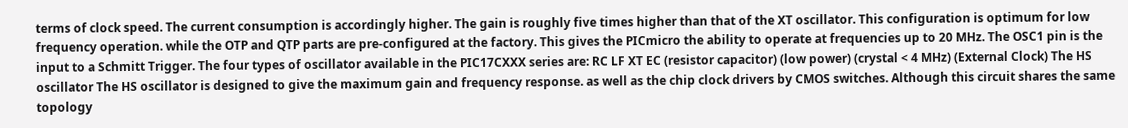terms of clock speed. The current consumption is accordingly higher. The gain is roughly five times higher than that of the XT oscillator. This configuration is optimum for low frequency operation. while the OTP and QTP parts are pre-configured at the factory. This gives the PICmicro the ability to operate at frequencies up to 20 MHz. The OSC1 pin is the input to a Schmitt Trigger. The four types of oscillator available in the PIC17CXXX series are: RC LF XT EC (resistor capacitor) (low power) (crystal < 4 MHz) (External Clock) The HS oscillator The HS oscillator is designed to give the maximum gain and frequency response. as well as the chip clock drivers by CMOS switches. Although this circuit shares the same topology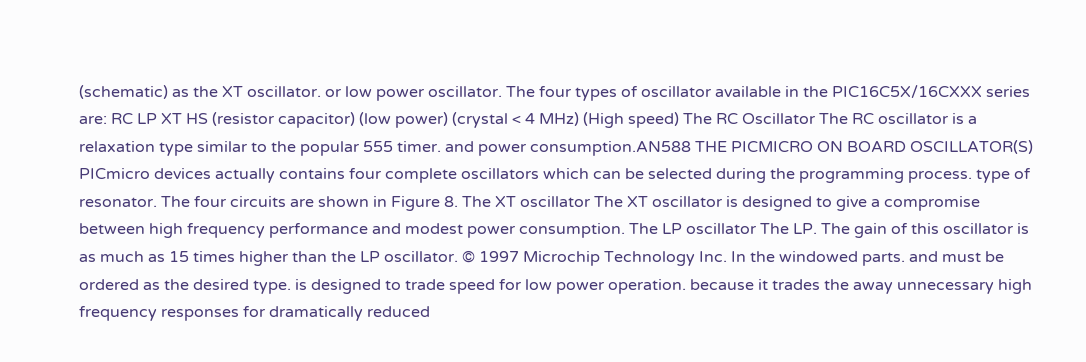(schematic) as the XT oscillator. or low power oscillator. The four types of oscillator available in the PIC16C5X/16CXXX series are: RC LP XT HS (resistor capacitor) (low power) (crystal < 4 MHz) (High speed) The RC Oscillator The RC oscillator is a relaxation type similar to the popular 555 timer. and power consumption.AN588 THE PICMICRO ON BOARD OSCILLATOR(S) PICmicro devices actually contains four complete oscillators which can be selected during the programming process. type of resonator. The four circuits are shown in Figure 8. The XT oscillator The XT oscillator is designed to give a compromise between high frequency performance and modest power consumption. The LP oscillator The LP. The gain of this oscillator is as much as 15 times higher than the LP oscillator. © 1997 Microchip Technology Inc. In the windowed parts. and must be ordered as the desired type. is designed to trade speed for low power operation. because it trades the away unnecessary high frequency responses for dramatically reduced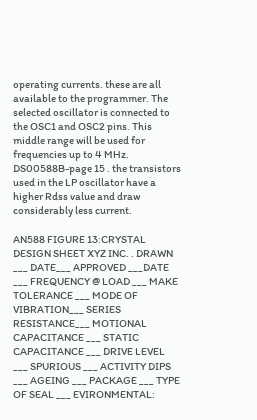operating currents. these are all available to the programmer. The selected oscillator is connected to the OSC1 and OSC2 pins. This middle range will be used for frequencies up to 4 MHz. DS00588B-page 15 . the transistors used in the LP oscillator have a higher Rdss value and draw considerably less current.

AN588 FIGURE 13:CRYSTAL DESIGN SHEET XYZ INC. . DRAWN ___ DATE___ APPROVED ___DATE ___ FREQUENCY @ LOAD ___ MAKE TOLERANCE ___ MODE OF VIBRATION___ SERIES RESISTANCE___ MOTIONAL CAPACITANCE ___ STATIC CAPACITANCE ___ DRIVE LEVEL ___ SPURIOUS ___ ACTIVITY DIPS ___ AGEING ___ PACKAGE ___ TYPE OF SEAL ___ EVIRONMENTAL: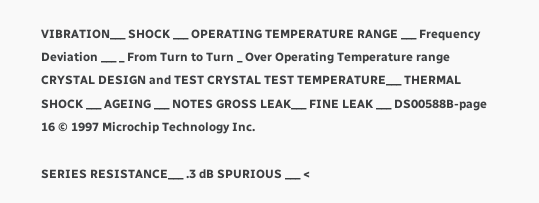VIBRATION___ SHOCK ___ OPERATING TEMPERATURE RANGE ___ Frequency Deviation ___ _ From Turn to Turn _ Over Operating Temperature range CRYSTAL DESIGN and TEST CRYSTAL TEST TEMPERATURE___ THERMAL SHOCK ___ AGEING ___ NOTES GROSS LEAK___ FINE LEAK ___ DS00588B-page 16 © 1997 Microchip Technology Inc.

SERIES RESISTANCE___ .3 dB SPURIOUS ___ <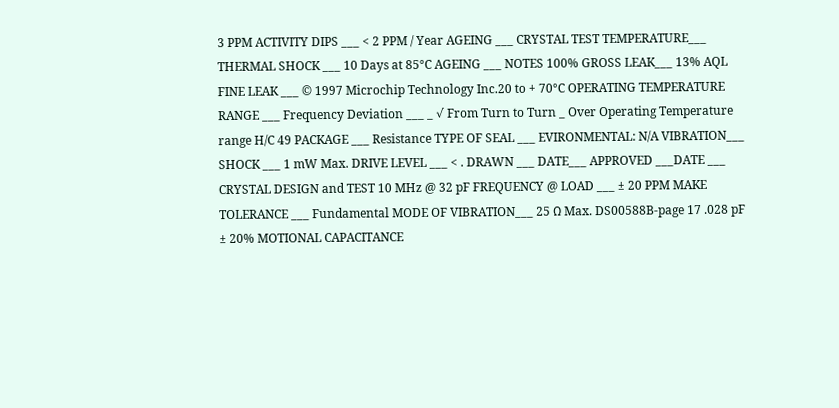3 PPM ACTIVITY DIPS ___ < 2 PPM / Year AGEING ___ CRYSTAL TEST TEMPERATURE___ THERMAL SHOCK ___ 10 Days at 85°C AGEING ___ NOTES 100% GROSS LEAK___ 13% AQL FINE LEAK ___ © 1997 Microchip Technology Inc.20 to + 70°C OPERATING TEMPERATURE RANGE ___ Frequency Deviation ___ _ √ From Turn to Turn _ Over Operating Temperature range H/C 49 PACKAGE ___ Resistance TYPE OF SEAL ___ EVIRONMENTAL: N/A VIBRATION___ SHOCK ___ 1 mW Max. DRIVE LEVEL ___ < . DRAWN ___ DATE___ APPROVED ___DATE ___ CRYSTAL DESIGN and TEST 10 MHz @ 32 pF FREQUENCY @ LOAD ___ ± 20 PPM MAKE TOLERANCE ___ Fundamental MODE OF VIBRATION___ 25 Ω Max. DS00588B-page 17 .028 pF ± 20% MOTIONAL CAPACITANCE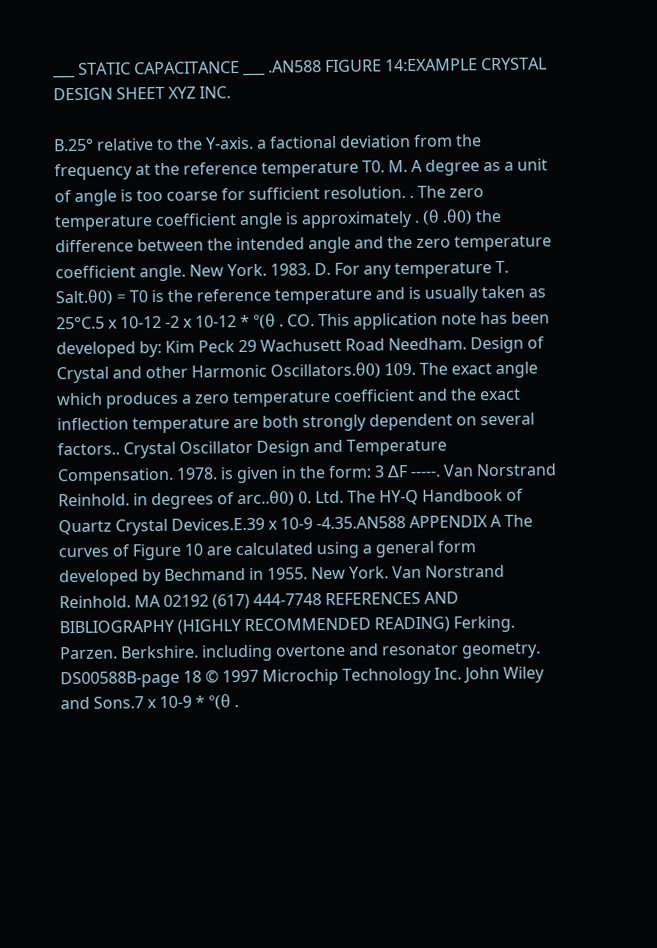___ STATIC CAPACITANCE ___ .AN588 FIGURE 14:EXAMPLE CRYSTAL DESIGN SHEET XYZ INC.

B.25° relative to the Y-axis. a factional deviation from the frequency at the reference temperature T0. M. A degree as a unit of angle is too coarse for sufficient resolution. . The zero temperature coefficient angle is approximately . (θ .θ0) the difference between the intended angle and the zero temperature coefficient angle. New York. 1983. D. For any temperature T. Salt.θ0) = T0 is the reference temperature and is usually taken as 25°C.5 x 10-12 -2 x 10-12 * °(θ . CO. This application note has been developed by: Kim Peck 29 Wachusett Road Needham. Design of Crystal and other Harmonic Oscillators.θ0) 109. The exact angle which produces a zero temperature coefficient and the exact inflection temperature are both strongly dependent on several factors.. Crystal Oscillator Design and Temperature Compensation. 1978. is given in the form: 3 ∆F -----. Van Norstrand Reinhold. in degrees of arc..θ0) 0. Ltd. The HY-Q Handbook of Quartz Crystal Devices.E.39 x 10-9 -4.35.AN588 APPENDIX A The curves of Figure 10 are calculated using a general form developed by Bechmand in 1955. New York. Van Norstrand Reinhold. MA 02192 (617) 444-7748 REFERENCES AND BIBLIOGRAPHY (HIGHLY RECOMMENDED READING) Ferking. Parzen. Berkshire. including overtone and resonator geometry. DS00588B-page 18 © 1997 Microchip Technology Inc. John Wiley and Sons.7 x 10-9 * °(θ .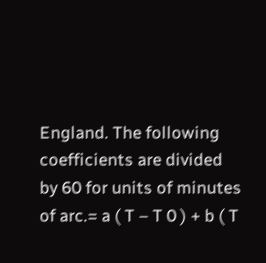England. The following coefficients are divided by 60 for units of minutes of arc.= a ( T – T 0 ) + b ( T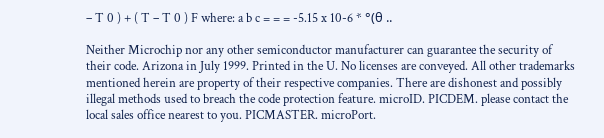– T 0 ) + ( T – T 0 ) F where: a b c = = = -5.15 x 10-6 * °(θ ..

Neither Microchip nor any other semiconductor manufacturer can guarantee the security of their code. Arizona in July 1999. Printed in the U. No licenses are conveyed. All other trademarks mentioned herein are property of their respective companies. There are dishonest and possibly illegal methods used to breach the code protection feature. microID. PICDEM. please contact the local sales office nearest to you. PICMASTER. microPort.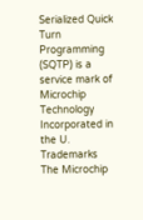Serialized Quick Turn Programming (SQTP) is a service mark of Microchip Technology Incorporated in the U. Trademarks The Microchip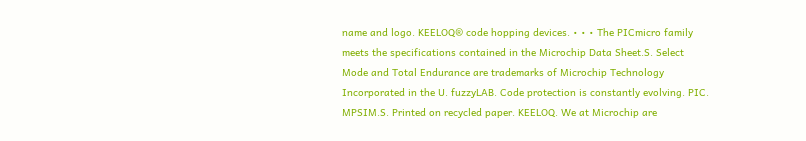name and logo. KEELOQ® code hopping devices. • • • The PICmicro family meets the specifications contained in the Microchip Data Sheet.S. Select Mode and Total Endurance are trademarks of Microchip Technology Incorporated in the U. fuzzyLAB. Code protection is constantly evolving. PIC. MPSIM.S. Printed on recycled paper. KEELOQ. We at Microchip are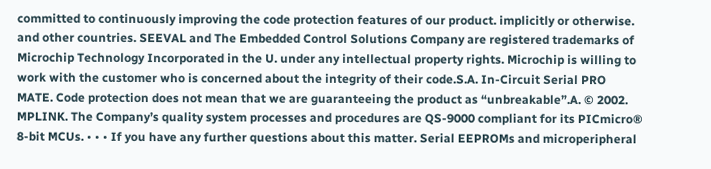committed to continuously improving the code protection features of our product. implicitly or otherwise. and other countries. SEEVAL and The Embedded Control Solutions Company are registered trademarks of Microchip Technology Incorporated in the U. under any intellectual property rights. Microchip is willing to work with the customer who is concerned about the integrity of their code.S.A. In-Circuit Serial PRO MATE. Code protection does not mean that we are guaranteeing the product as “unbreakable”.A. © 2002. MPLINK. The Company’s quality system processes and procedures are QS-9000 compliant for its PICmicro® 8-bit MCUs. • • • If you have any further questions about this matter. Serial EEPROMs and microperipheral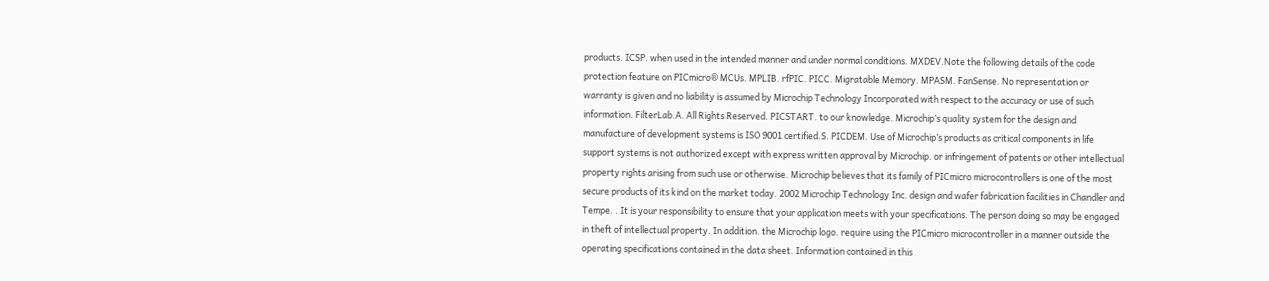products. ICSP. when used in the intended manner and under normal conditions. MXDEV.Note the following details of the code protection feature on PICmicro® MCUs. MPLIB. rfPIC. PICC. Migratable Memory. MPASM. FanSense. No representation or warranty is given and no liability is assumed by Microchip Technology Incorporated with respect to the accuracy or use of such information. FilterLab.A. All Rights Reserved. PICSTART. to our knowledge. Microchip’s quality system for the design and manufacture of development systems is ISO 9001 certified.S. PICDEM. Use of Microchip’s products as critical components in life support systems is not authorized except with express written approval by Microchip. or infringement of patents or other intellectual property rights arising from such use or otherwise. Microchip believes that its family of PICmicro microcontrollers is one of the most secure products of its kind on the market today. 2002 Microchip Technology Inc. design and wafer fabrication facilities in Chandler and Tempe. . It is your responsibility to ensure that your application meets with your specifications. The person doing so may be engaged in theft of intellectual property. In addition. the Microchip logo. require using the PICmicro microcontroller in a manner outside the operating specifications contained in the data sheet. Information contained in this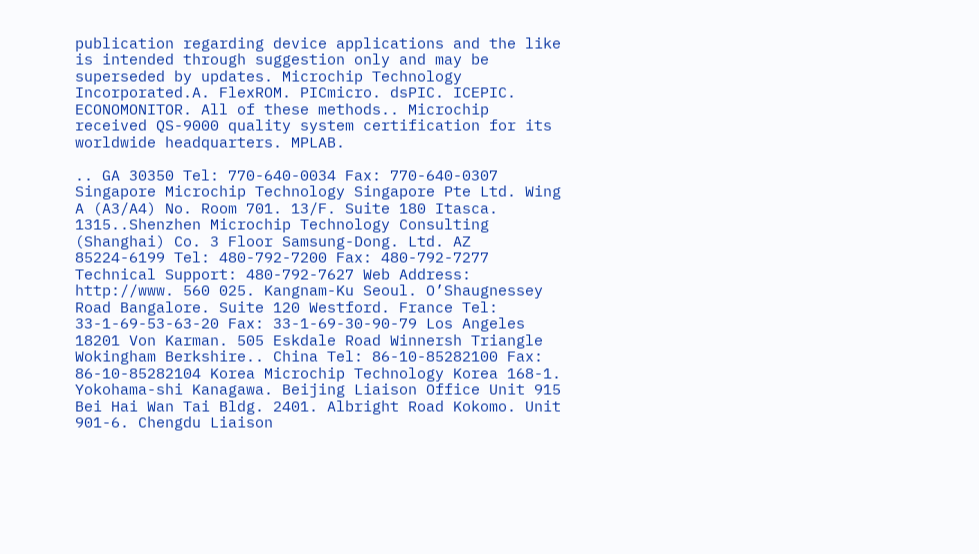publication regarding device applications and the like is intended through suggestion only and may be superseded by updates. Microchip Technology Incorporated.A. FlexROM. PICmicro. dsPIC. ICEPIC. ECONOMONITOR. All of these methods.. Microchip received QS-9000 quality system certification for its worldwide headquarters. MPLAB.

.. GA 30350 Tel: 770-640-0034 Fax: 770-640-0307 Singapore Microchip Technology Singapore Pte Ltd. Wing A (A3/A4) No. Room 701. 13/F. Suite 180 Itasca. 1315..Shenzhen Microchip Technology Consulting (Shanghai) Co. 3 Floor Samsung-Dong. Ltd. AZ 85224-6199 Tel: 480-792-7200 Fax: 480-792-7277 Technical Support: 480-792-7627 Web Address: http://www. 560 025. Kangnam-Ku Seoul. O’Shaugnessey Road Bangalore. Suite 120 Westford. France Tel: 33-1-69-53-63-20 Fax: 33-1-69-30-90-79 Los Angeles 18201 Von Karman. 505 Eskdale Road Winnersh Triangle Wokingham Berkshire.. China Tel: 86-10-85282100 Fax: 86-10-85282104 Korea Microchip Technology Korea 168-1. Yokohama-shi Kanagawa. Beijing Liaison Office Unit 915 Bei Hai Wan Tai Bldg. 2401. Albright Road Kokomo. Unit 901-6. Chengdu Liaison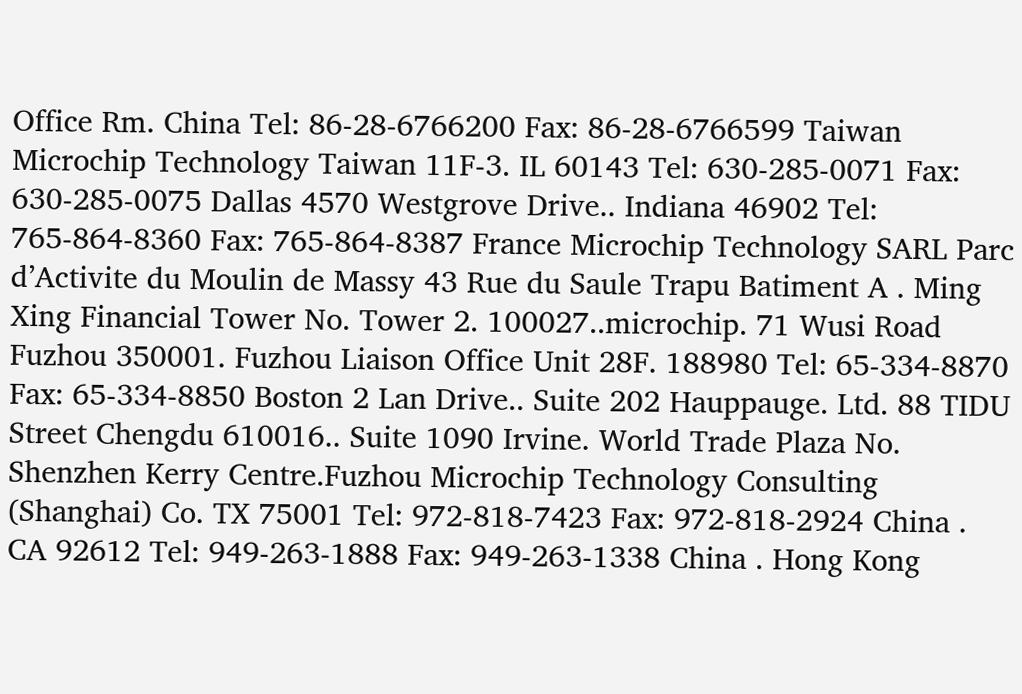Office Rm. China Tel: 86-28-6766200 Fax: 86-28-6766599 Taiwan Microchip Technology Taiwan 11F-3. IL 60143 Tel: 630-285-0071 Fax: 630-285-0075 Dallas 4570 Westgrove Drive.. Indiana 46902 Tel: 765-864-8360 Fax: 765-864-8387 France Microchip Technology SARL Parc d’Activite du Moulin de Massy 43 Rue du Saule Trapu Batiment A . Ming Xing Financial Tower No. Tower 2. 100027..microchip. 71 Wusi Road Fuzhou 350001. Fuzhou Liaison Office Unit 28F. 188980 Tel: 65-334-8870 Fax: 65-334-8850 Boston 2 Lan Drive.. Suite 202 Hauppauge. Ltd. 88 TIDU Street Chengdu 610016.. Suite 1090 Irvine. World Trade Plaza No. Shenzhen Kerry Centre.Fuzhou Microchip Technology Consulting (Shanghai) Co. TX 75001 Tel: 972-818-7423 Fax: 972-818-2924 China . CA 92612 Tel: 949-263-1888 Fax: 949-263-1338 China . Hong Kong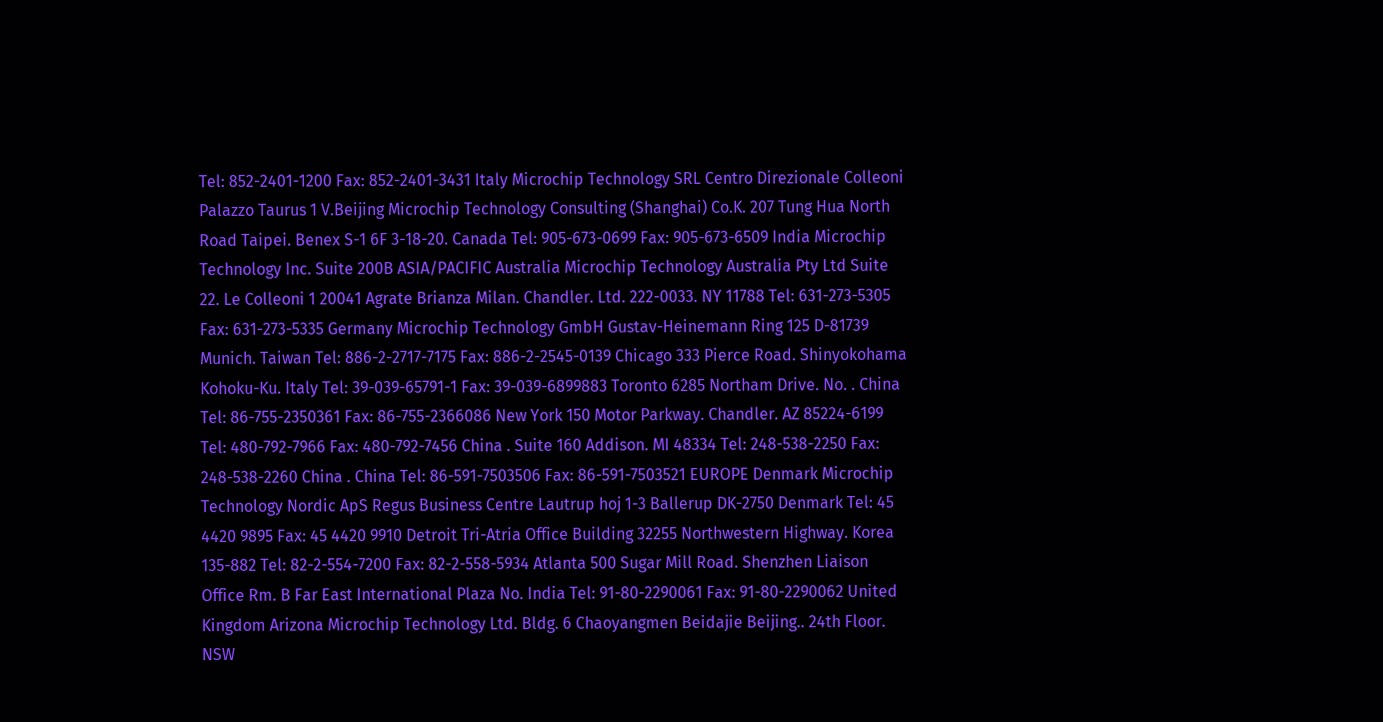Tel: 852-2401-1200 Fax: 852-2401-3431 Italy Microchip Technology SRL Centro Direzionale Colleoni Palazzo Taurus 1 V.Beijing Microchip Technology Consulting (Shanghai) Co.K. 207 Tung Hua North Road Taipei. Benex S-1 6F 3-18-20. Canada Tel: 905-673-0699 Fax: 905-673-6509 India Microchip Technology Inc. Suite 200B ASIA/PACIFIC Australia Microchip Technology Australia Pty Ltd Suite 22. Le Colleoni 1 20041 Agrate Brianza Milan. Chandler. Ltd. 222-0033. NY 11788 Tel: 631-273-5305 Fax: 631-273-5335 Germany Microchip Technology GmbH Gustav-Heinemann Ring 125 D-81739 Munich. Taiwan Tel: 886-2-2717-7175 Fax: 886-2-2545-0139 Chicago 333 Pierce Road. Shinyokohama Kohoku-Ku. Italy Tel: 39-039-65791-1 Fax: 39-039-6899883 Toronto 6285 Northam Drive. No. . China Tel: 86-755-2350361 Fax: 86-755-2366086 New York 150 Motor Parkway. Chandler. AZ 85224-6199 Tel: 480-792-7966 Fax: 480-792-7456 China . Suite 160 Addison. MI 48334 Tel: 248-538-2250 Fax: 248-538-2260 China . China Tel: 86-591-7503506 Fax: 86-591-7503521 EUROPE Denmark Microchip Technology Nordic ApS Regus Business Centre Lautrup hoj 1-3 Ballerup DK-2750 Denmark Tel: 45 4420 9895 Fax: 45 4420 9910 Detroit Tri-Atria Office Building 32255 Northwestern Highway. Korea 135-882 Tel: 82-2-554-7200 Fax: 82-2-558-5934 Atlanta 500 Sugar Mill Road. Shenzhen Liaison Office Rm. B Far East International Plaza No. India Tel: 91-80-2290061 Fax: 91-80-2290062 United Kingdom Arizona Microchip Technology Ltd. Bldg. 6 Chaoyangmen Beidajie Beijing.. 24th Floor. NSW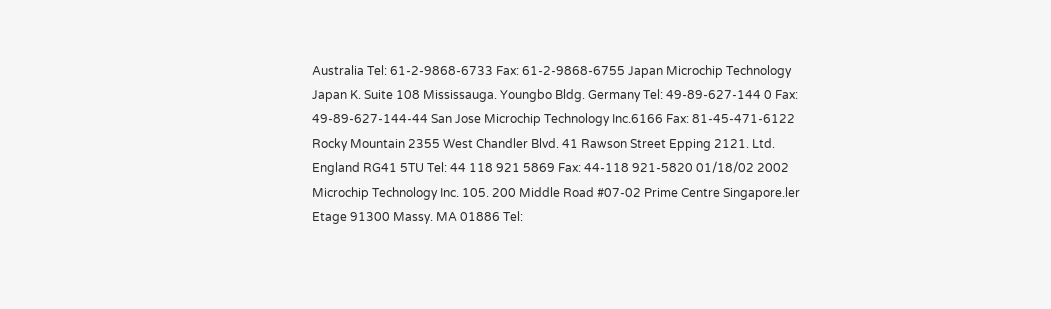Australia Tel: 61-2-9868-6733 Fax: 61-2-9868-6755 Japan Microchip Technology Japan K. Suite 108 Mississauga. Youngbo Bldg. Germany Tel: 49-89-627-144 0 Fax: 49-89-627-144-44 San Jose Microchip Technology Inc.6166 Fax: 81-45-471-6122 Rocky Mountain 2355 West Chandler Blvd. 41 Rawson Street Epping 2121. Ltd. England RG41 5TU Tel: 44 118 921 5869 Fax: 44-118 921-5820 01/18/02 2002 Microchip Technology Inc. 105. 200 Middle Road #07-02 Prime Centre Singapore.ler Etage 91300 Massy. MA 01886 Tel: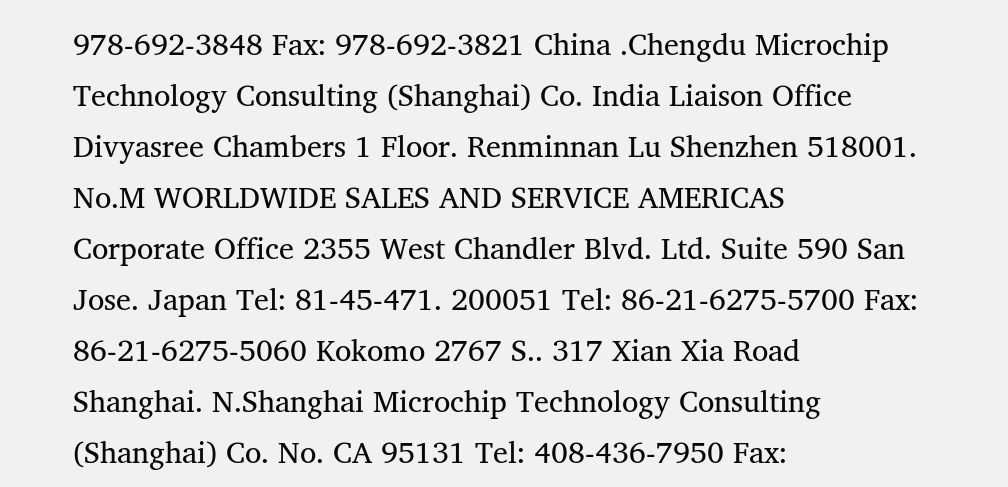978-692-3848 Fax: 978-692-3821 China .Chengdu Microchip Technology Consulting (Shanghai) Co. India Liaison Office Divyasree Chambers 1 Floor. Renminnan Lu Shenzhen 518001. No.M WORLDWIDE SALES AND SERVICE AMERICAS Corporate Office 2355 West Chandler Blvd. Ltd. Suite 590 San Jose. Japan Tel: 81-45-471. 200051 Tel: 86-21-6275-5700 Fax: 86-21-6275-5060 Kokomo 2767 S.. 317 Xian Xia Road Shanghai. N.Shanghai Microchip Technology Consulting (Shanghai) Co. No. CA 95131 Tel: 408-436-7950 Fax: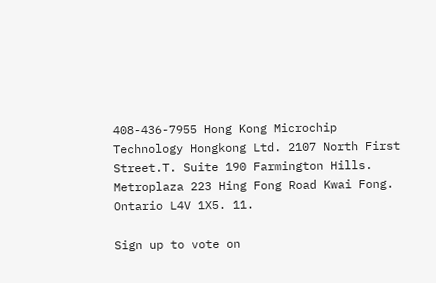408-436-7955 Hong Kong Microchip Technology Hongkong Ltd. 2107 North First Street.T. Suite 190 Farmington Hills. Metroplaza 223 Hing Fong Road Kwai Fong. Ontario L4V 1X5. 11.

Sign up to vote on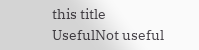this title
UsefulNot useful